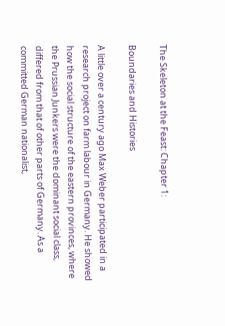The Skeleton at the Feast: Chapter 1:

Boundaries and Histories

A little over a century ago Max Weber participated in a research project on farm labour in Germany. He showed how the social structure of the eastern provinces, where the Prussian Junkers were the dominant social class, differed from that of other parts of Germany. As a committed German nationalist,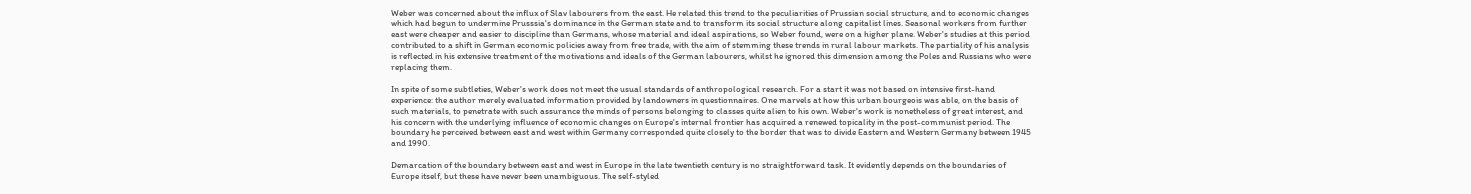Weber was concerned about the influx of Slav labourers from the east. He related this trend to the peculiarities of Prussian social structure, and to economic changes which had begun to undermine Prusssia's dominance in the German state and to transform its social structure along capitalist lines. Seasonal workers from further east were cheaper and easier to discipline than Germans, whose material and ideal aspirations, so Weber found, were on a higher plane. Weber's studies at this period contributed to a shift in German economic policies away from free trade, with the aim of stemming these trends in rural labour markets. The partiality of his analysis is reflected in his extensive treatment of the motivations and ideals of the German labourers, whilst he ignored this dimension among the Poles and Russians who were replacing them.

In spite of some subtleties, Weber's work does not meet the usual standards of anthropological research. For a start it was not based on intensive first-hand experience: the author merely evaluated information provided by landowners in questionnaires. One marvels at how this urban bourgeois was able, on the basis of such materials, to penetrate with such assurance the minds of persons belonging to classes quite alien to his own. Weber's work is nonetheless of great interest, and his concern with the underlying influence of economic changes on Europe's internal frontier has acquired a renewed topicality in the post-communist period. The boundary he perceived between east and west within Germany corresponded quite closely to the border that was to divide Eastern and Western Germany between 1945 and 1990.

Demarcation of the boundary between east and west in Europe in the late twentieth century is no straightforward task. It evidently depends on the boundaries of Europe itself, but these have never been unambiguous. The self-styled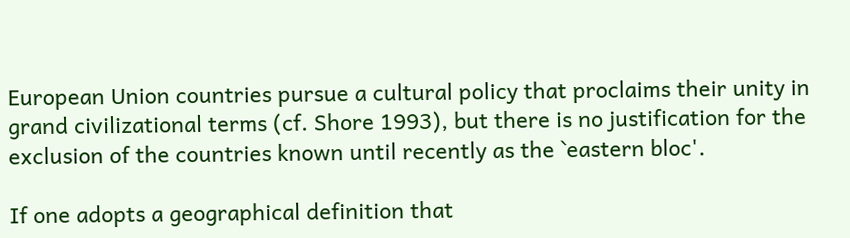European Union countries pursue a cultural policy that proclaims their unity in grand civilizational terms (cf. Shore 1993), but there is no justification for the exclusion of the countries known until recently as the `eastern bloc'.

If one adopts a geographical definition that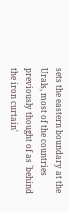sets the eastern boundary at the Urals, most of the countries previously thought of as `behind the iron curtain'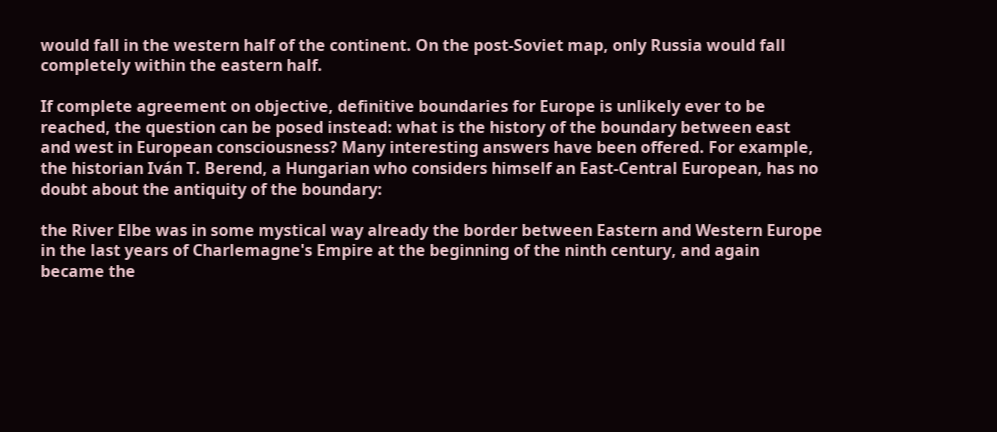would fall in the western half of the continent. On the post-Soviet map, only Russia would fall completely within the eastern half.

If complete agreement on objective, definitive boundaries for Europe is unlikely ever to be reached, the question can be posed instead: what is the history of the boundary between east and west in European consciousness? Many interesting answers have been offered. For example, the historian Iván T. Berend, a Hungarian who considers himself an East-Central European, has no doubt about the antiquity of the boundary:

the River Elbe was in some mystical way already the border between Eastern and Western Europe in the last years of Charlemagne's Empire at the beginning of the ninth century, and again became the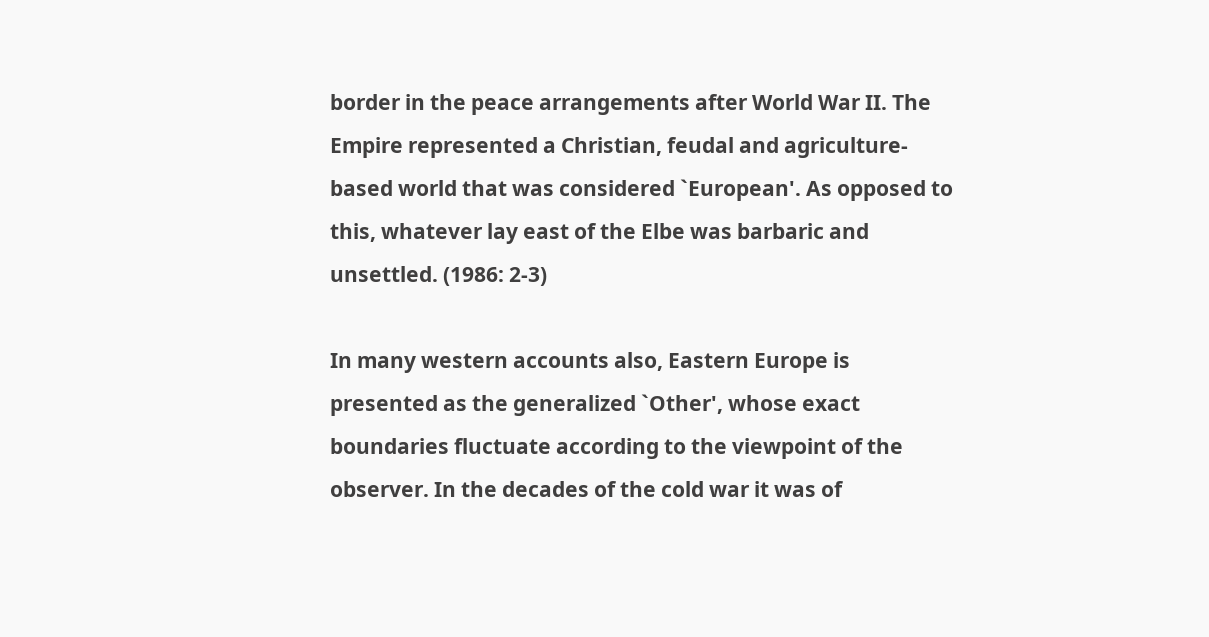border in the peace arrangements after World War II. The Empire represented a Christian, feudal and agriculture-based world that was considered `European'. As opposed to this, whatever lay east of the Elbe was barbaric and unsettled. (1986: 2-3)

In many western accounts also, Eastern Europe is presented as the generalized `Other', whose exact boundaries fluctuate according to the viewpoint of the observer. In the decades of the cold war it was of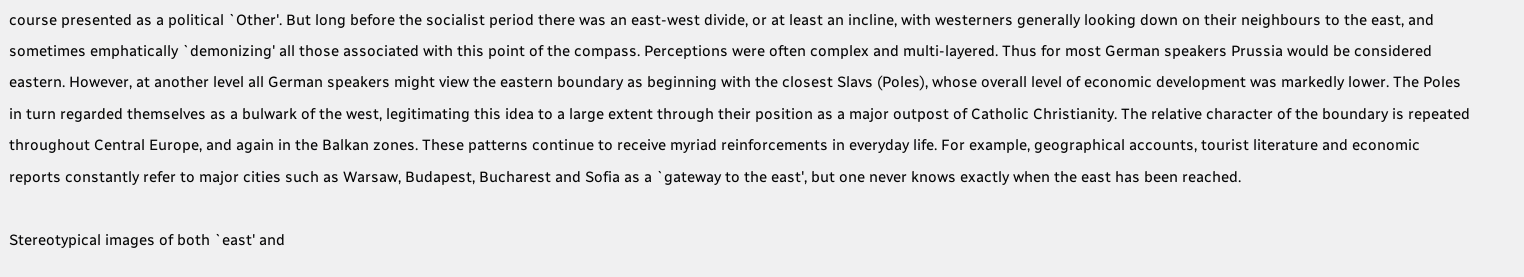course presented as a political `Other'. But long before the socialist period there was an east-west divide, or at least an incline, with westerners generally looking down on their neighbours to the east, and sometimes emphatically `demonizing' all those associated with this point of the compass. Perceptions were often complex and multi-layered. Thus for most German speakers Prussia would be considered eastern. However, at another level all German speakers might view the eastern boundary as beginning with the closest Slavs (Poles), whose overall level of economic development was markedly lower. The Poles in turn regarded themselves as a bulwark of the west, legitimating this idea to a large extent through their position as a major outpost of Catholic Christianity. The relative character of the boundary is repeated throughout Central Europe, and again in the Balkan zones. These patterns continue to receive myriad reinforcements in everyday life. For example, geographical accounts, tourist literature and economic reports constantly refer to major cities such as Warsaw, Budapest, Bucharest and Sofia as a `gateway to the east', but one never knows exactly when the east has been reached.

Stereotypical images of both `east' and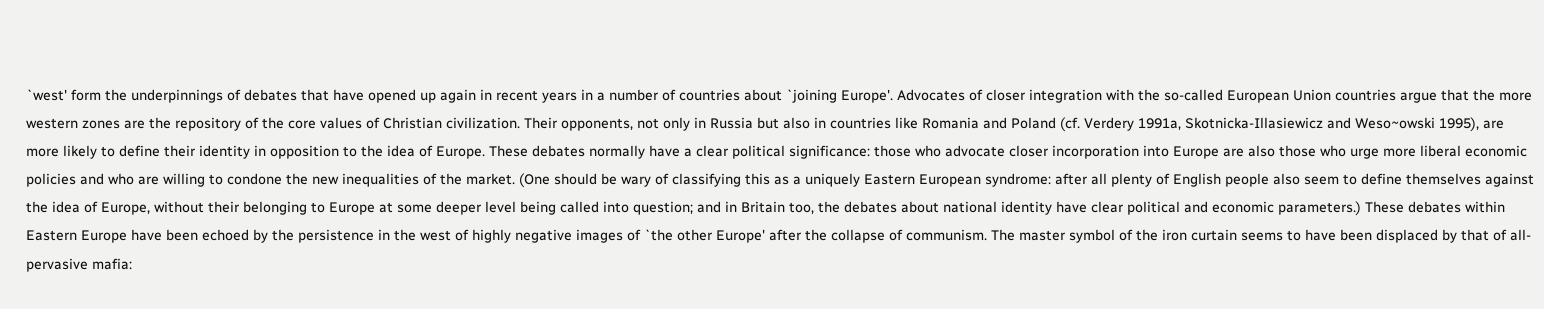`west' form the underpinnings of debates that have opened up again in recent years in a number of countries about `joining Europe'. Advocates of closer integration with the so-called European Union countries argue that the more western zones are the repository of the core values of Christian civilization. Their opponents, not only in Russia but also in countries like Romania and Poland (cf. Verdery 1991a, Skotnicka-Illasiewicz and Weso~owski 1995), are more likely to define their identity in opposition to the idea of Europe. These debates normally have a clear political significance: those who advocate closer incorporation into Europe are also those who urge more liberal economic policies and who are willing to condone the new inequalities of the market. (One should be wary of classifying this as a uniquely Eastern European syndrome: after all plenty of English people also seem to define themselves against the idea of Europe, without their belonging to Europe at some deeper level being called into question; and in Britain too, the debates about national identity have clear political and economic parameters.) These debates within Eastern Europe have been echoed by the persistence in the west of highly negative images of `the other Europe' after the collapse of communism. The master symbol of the iron curtain seems to have been displaced by that of all-pervasive mafia: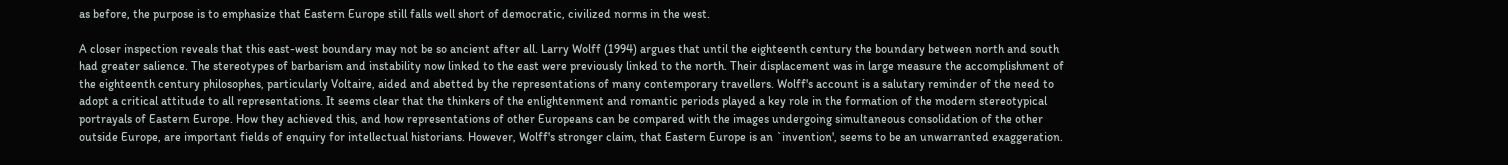as before, the purpose is to emphasize that Eastern Europe still falls well short of democratic, civilized norms in the west.

A closer inspection reveals that this east-west boundary may not be so ancient after all. Larry Wolff (1994) argues that until the eighteenth century the boundary between north and south had greater salience. The stereotypes of barbarism and instability now linked to the east were previously linked to the north. Their displacement was in large measure the accomplishment of the eighteenth century philosophes, particularly Voltaire, aided and abetted by the representations of many contemporary travellers. Wolff's account is a salutary reminder of the need to adopt a critical attitude to all representations. It seems clear that the thinkers of the enlightenment and romantic periods played a key role in the formation of the modern stereotypical portrayals of Eastern Europe. How they achieved this, and how representations of other Europeans can be compared with the images undergoing simultaneous consolidation of the other outside Europe, are important fields of enquiry for intellectual historians. However, Wolff's stronger claim, that Eastern Europe is an `invention', seems to be an unwarranted exaggeration.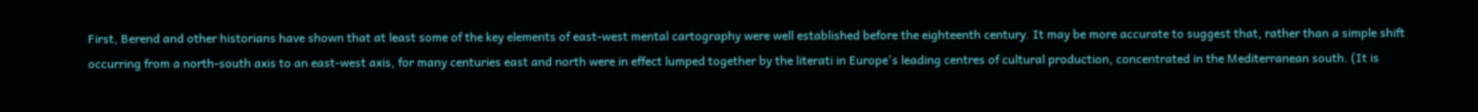First, Berend and other historians have shown that at least some of the key elements of east-west mental cartography were well established before the eighteenth century. It may be more accurate to suggest that, rather than a simple shift occurring from a north-south axis to an east-west axis, for many centuries east and north were in effect lumped together by the literati in Europe's leading centres of cultural production, concentrated in the Mediterranean south. (It is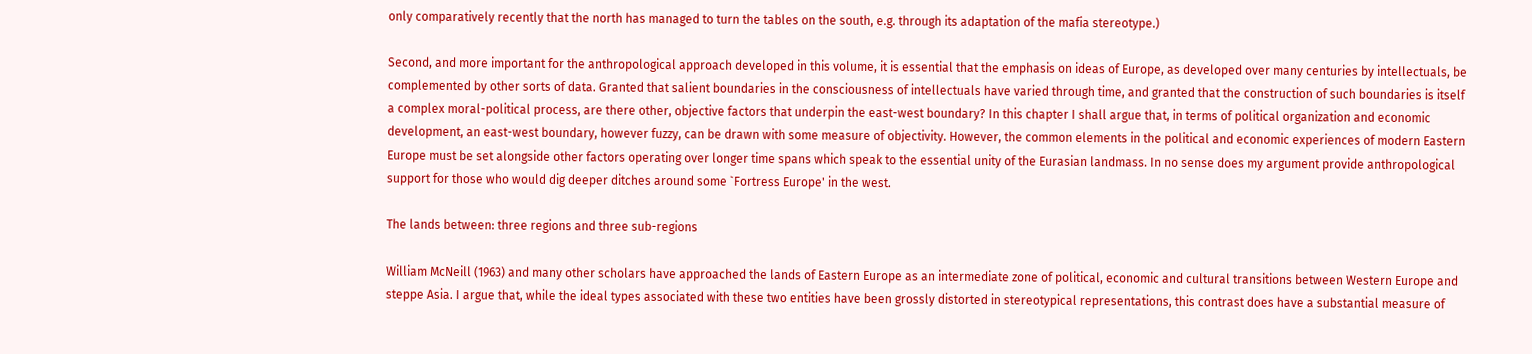only comparatively recently that the north has managed to turn the tables on the south, e.g. through its adaptation of the mafia stereotype.)

Second, and more important for the anthropological approach developed in this volume, it is essential that the emphasis on ideas of Europe, as developed over many centuries by intellectuals, be complemented by other sorts of data. Granted that salient boundaries in the consciousness of intellectuals have varied through time, and granted that the construction of such boundaries is itself a complex moral-political process, are there other, objective factors that underpin the east-west boundary? In this chapter I shall argue that, in terms of political organization and economic development, an east-west boundary, however fuzzy, can be drawn with some measure of objectivity. However, the common elements in the political and economic experiences of modern Eastern Europe must be set alongside other factors operating over longer time spans which speak to the essential unity of the Eurasian landmass. In no sense does my argument provide anthropological support for those who would dig deeper ditches around some `Fortress Europe' in the west.

The lands between: three regions and three sub-regions

William McNeill (1963) and many other scholars have approached the lands of Eastern Europe as an intermediate zone of political, economic and cultural transitions between Western Europe and steppe Asia. I argue that, while the ideal types associated with these two entities have been grossly distorted in stereotypical representations, this contrast does have a substantial measure of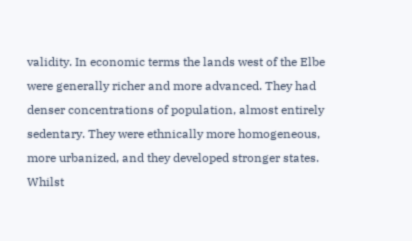validity. In economic terms the lands west of the Elbe were generally richer and more advanced. They had denser concentrations of population, almost entirely sedentary. They were ethnically more homogeneous, more urbanized, and they developed stronger states. Whilst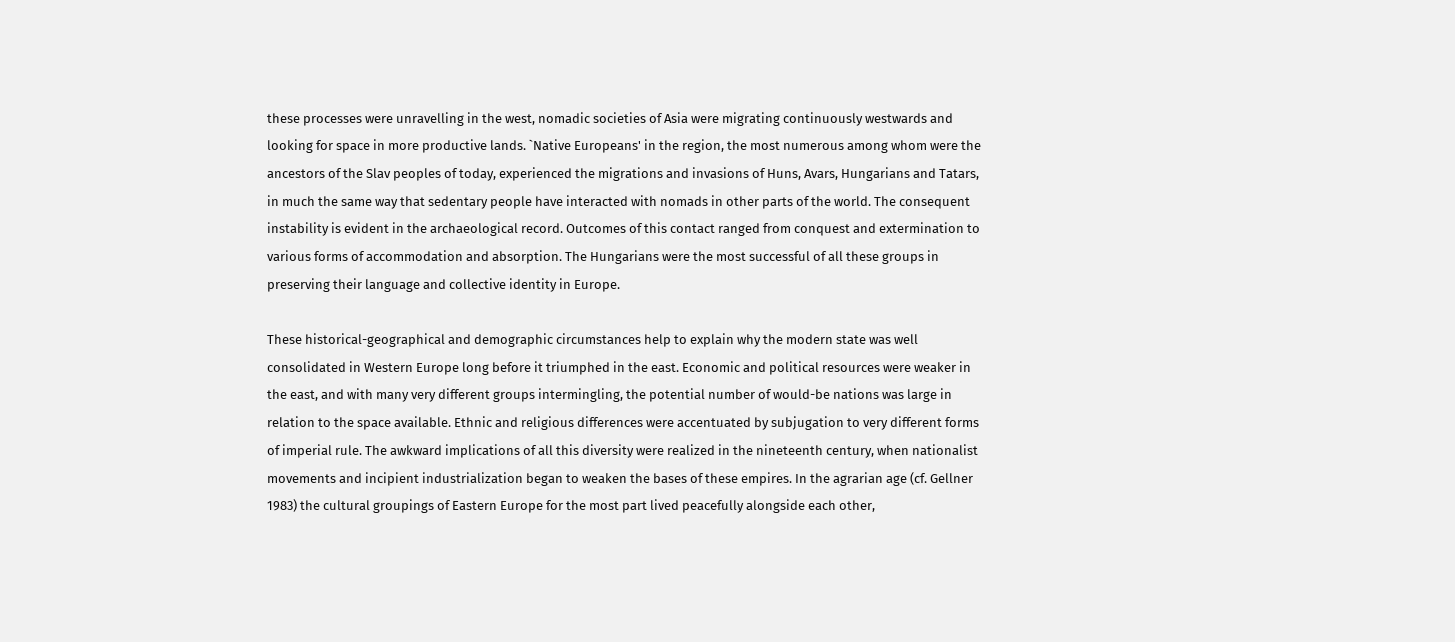these processes were unravelling in the west, nomadic societies of Asia were migrating continuously westwards and looking for space in more productive lands. `Native Europeans' in the region, the most numerous among whom were the ancestors of the Slav peoples of today, experienced the migrations and invasions of Huns, Avars, Hungarians and Tatars, in much the same way that sedentary people have interacted with nomads in other parts of the world. The consequent instability is evident in the archaeological record. Outcomes of this contact ranged from conquest and extermination to various forms of accommodation and absorption. The Hungarians were the most successful of all these groups in preserving their language and collective identity in Europe.

These historical-geographical and demographic circumstances help to explain why the modern state was well consolidated in Western Europe long before it triumphed in the east. Economic and political resources were weaker in the east, and with many very different groups intermingling, the potential number of would-be nations was large in relation to the space available. Ethnic and religious differences were accentuated by subjugation to very different forms of imperial rule. The awkward implications of all this diversity were realized in the nineteenth century, when nationalist movements and incipient industrialization began to weaken the bases of these empires. In the agrarian age (cf. Gellner 1983) the cultural groupings of Eastern Europe for the most part lived peacefully alongside each other,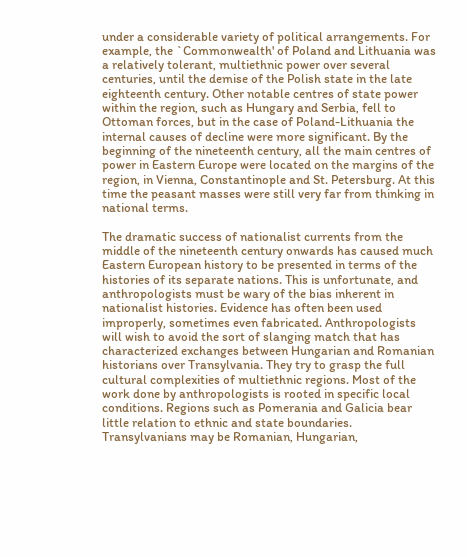under a considerable variety of political arrangements. For example, the `Commonwealth' of Poland and Lithuania was a relatively tolerant, multiethnic power over several centuries, until the demise of the Polish state in the late eighteenth century. Other notable centres of state power within the region, such as Hungary and Serbia, fell to Ottoman forces, but in the case of Poland-Lithuania the internal causes of decline were more significant. By the beginning of the nineteenth century, all the main centres of power in Eastern Europe were located on the margins of the region, in Vienna, Constantinople and St. Petersburg. At this time the peasant masses were still very far from thinking in national terms.

The dramatic success of nationalist currents from the middle of the nineteenth century onwards has caused much Eastern European history to be presented in terms of the histories of its separate nations. This is unfortunate, and anthropologists must be wary of the bias inherent in nationalist histories. Evidence has often been used improperly, sometimes even fabricated. Anthropologists will wish to avoid the sort of slanging match that has characterized exchanges between Hungarian and Romanian historians over Transylvania. They try to grasp the full cultural complexities of multiethnic regions. Most of the work done by anthropologists is rooted in specific local conditions. Regions such as Pomerania and Galicia bear little relation to ethnic and state boundaries. Transylvanians may be Romanian, Hungarian,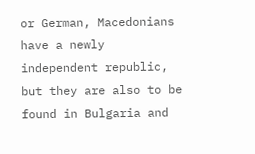or German, Macedonians have a newly independent republic, but they are also to be found in Bulgaria and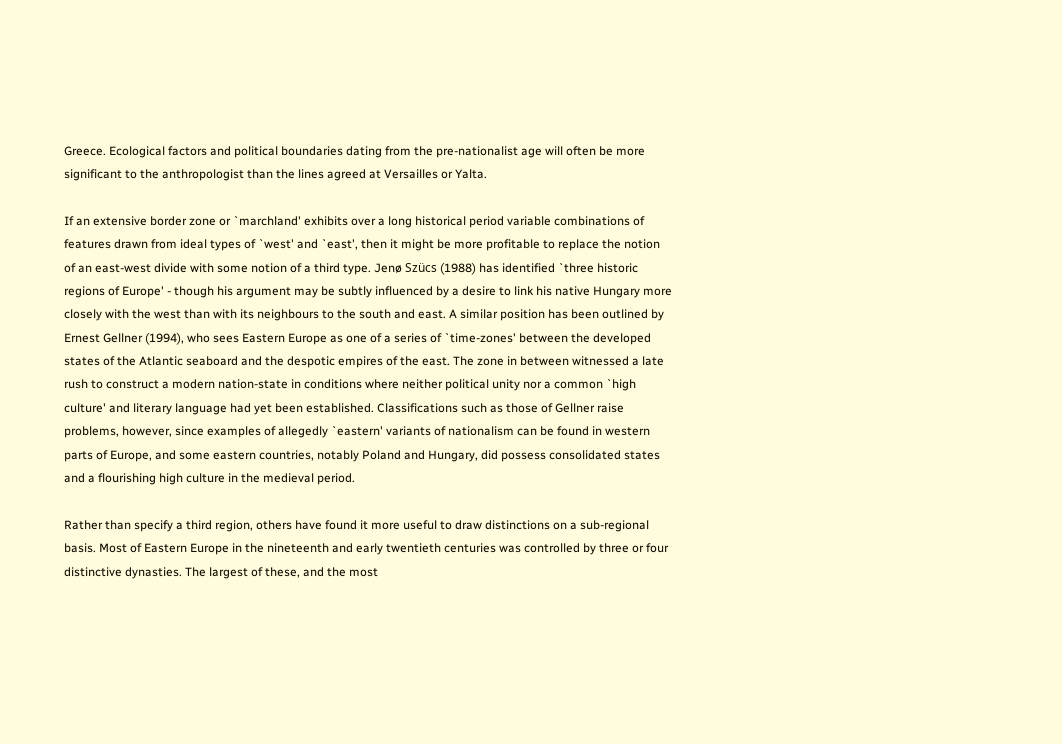Greece. Ecological factors and political boundaries dating from the pre-nationalist age will often be more significant to the anthropologist than the lines agreed at Versailles or Yalta.

If an extensive border zone or `marchland' exhibits over a long historical period variable combinations of features drawn from ideal types of `west' and `east', then it might be more profitable to replace the notion of an east-west divide with some notion of a third type. Jenø Szücs (1988) has identified `three historic regions of Europe' - though his argument may be subtly influenced by a desire to link his native Hungary more closely with the west than with its neighbours to the south and east. A similar position has been outlined by Ernest Gellner (1994), who sees Eastern Europe as one of a series of `time-zones' between the developed states of the Atlantic seaboard and the despotic empires of the east. The zone in between witnessed a late rush to construct a modern nation-state in conditions where neither political unity nor a common `high culture' and literary language had yet been established. Classifications such as those of Gellner raise problems, however, since examples of allegedly `eastern' variants of nationalism can be found in western parts of Europe, and some eastern countries, notably Poland and Hungary, did possess consolidated states and a flourishing high culture in the medieval period.

Rather than specify a third region, others have found it more useful to draw distinctions on a sub-regional basis. Most of Eastern Europe in the nineteenth and early twentieth centuries was controlled by three or four distinctive dynasties. The largest of these, and the most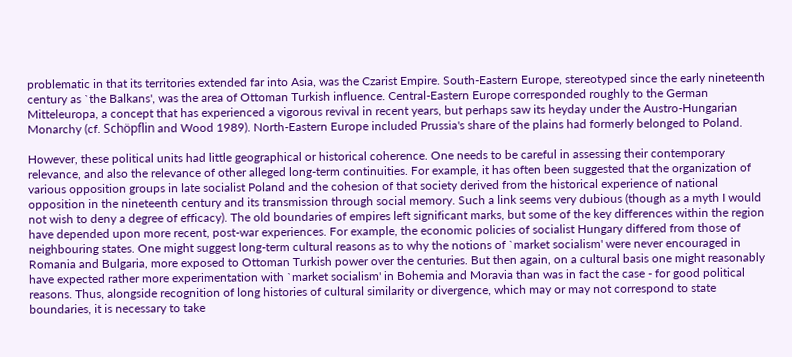problematic in that its territories extended far into Asia, was the Czarist Empire. South-Eastern Europe, stereotyped since the early nineteenth century as `the Balkans', was the area of Ottoman Turkish influence. Central-Eastern Europe corresponded roughly to the German Mitteleuropa, a concept that has experienced a vigorous revival in recent years, but perhaps saw its heyday under the Austro-Hungarian Monarchy (cf. Schöpflin and Wood 1989). North-Eastern Europe included Prussia's share of the plains had formerly belonged to Poland.

However, these political units had little geographical or historical coherence. One needs to be careful in assessing their contemporary relevance, and also the relevance of other alleged long-term continuities. For example, it has often been suggested that the organization of various opposition groups in late socialist Poland and the cohesion of that society derived from the historical experience of national opposition in the nineteenth century and its transmission through social memory. Such a link seems very dubious (though as a myth I would not wish to deny a degree of efficacy). The old boundaries of empires left significant marks, but some of the key differences within the region have depended upon more recent, post-war experiences. For example, the economic policies of socialist Hungary differed from those of neighbouring states. One might suggest long-term cultural reasons as to why the notions of `market socialism' were never encouraged in Romania and Bulgaria, more exposed to Ottoman Turkish power over the centuries. But then again, on a cultural basis one might reasonably have expected rather more experimentation with `market socialism' in Bohemia and Moravia than was in fact the case - for good political reasons. Thus, alongside recognition of long histories of cultural similarity or divergence, which may or may not correspond to state boundaries, it is necessary to take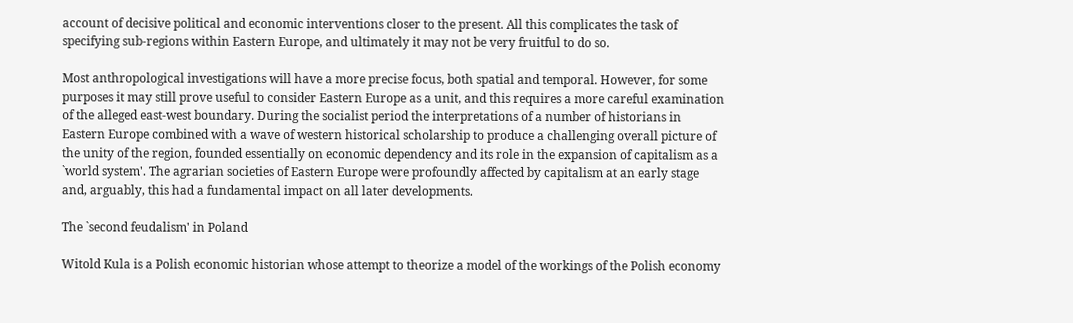account of decisive political and economic interventions closer to the present. All this complicates the task of specifying sub-regions within Eastern Europe, and ultimately it may not be very fruitful to do so.

Most anthropological investigations will have a more precise focus, both spatial and temporal. However, for some purposes it may still prove useful to consider Eastern Europe as a unit, and this requires a more careful examination of the alleged east-west boundary. During the socialist period the interpretations of a number of historians in Eastern Europe combined with a wave of western historical scholarship to produce a challenging overall picture of the unity of the region, founded essentially on economic dependency and its role in the expansion of capitalism as a `world system'. The agrarian societies of Eastern Europe were profoundly affected by capitalism at an early stage and, arguably, this had a fundamental impact on all later developments.

The `second feudalism' in Poland

Witold Kula is a Polish economic historian whose attempt to theorize a model of the workings of the Polish economy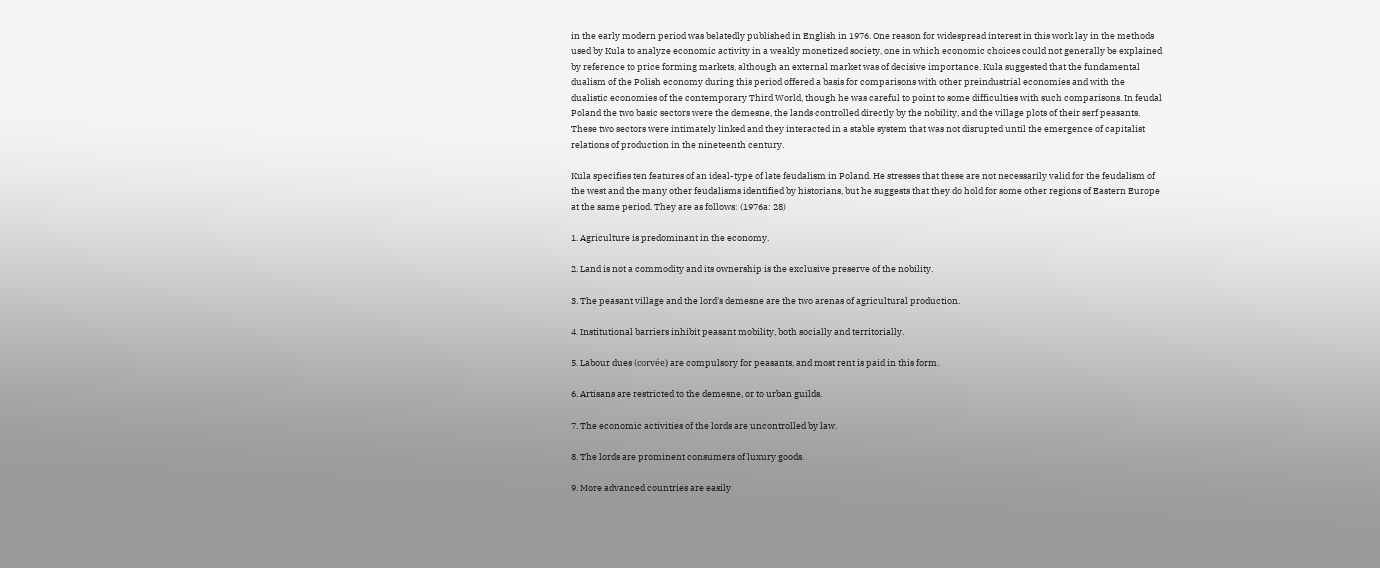in the early modern period was belatedly published in English in 1976. One reason for widespread interest in this work lay in the methods used by Kula to analyze economic activity in a weakly monetized society, one in which economic choices could not generally be explained by reference to price forming markets, although an external market was of decisive importance. Kula suggested that the fundamental dualism of the Polish economy during this period offered a basis for comparisons with other preindustrial economies and with the dualistic economies of the contemporary Third World, though he was careful to point to some difficulties with such comparisons. In feudal Poland the two basic sectors were the demesne, the lands controlled directly by the nobility, and the village plots of their serf peasants. These two sectors were intimately linked and they interacted in a stable system that was not disrupted until the emergence of capitalist relations of production in the nineteenth century.

Kula specifies ten features of an ideal-type of late feudalism in Poland. He stresses that these are not necessarily valid for the feudalism of the west and the many other feudalisms identified by historians, but he suggests that they do hold for some other regions of Eastern Europe at the same period. They are as follows: (1976a: 28)

1. Agriculture is predominant in the economy.

2. Land is not a commodity and its ownership is the exclusive preserve of the nobility.

3. The peasant village and the lord's demesne are the two arenas of agricultural production.

4. Institutional barriers inhibit peasant mobility, both socially and territorially.

5. Labour dues (corvée) are compulsory for peasants, and most rent is paid in this form.

6. Artisans are restricted to the demesne, or to urban guilds.

7. The economic activities of the lords are uncontrolled by law.

8. The lords are prominent consumers of luxury goods.

9. More advanced countries are easily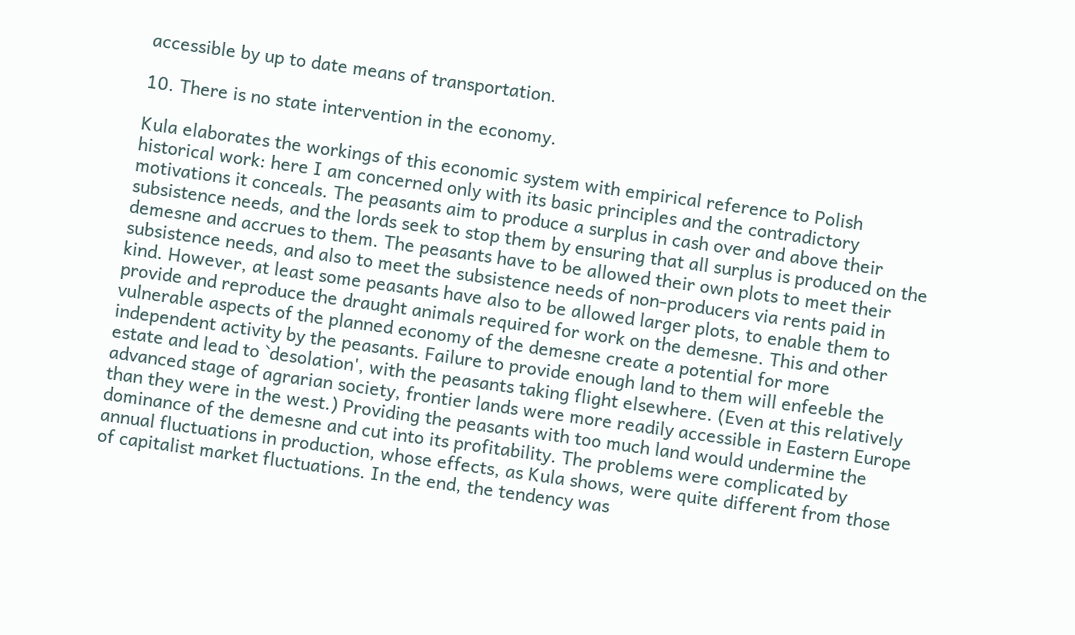accessible by up to date means of transportation.

10. There is no state intervention in the economy.

Kula elaborates the workings of this economic system with empirical reference to Polish historical work: here I am concerned only with its basic principles and the contradictory motivations it conceals. The peasants aim to produce a surplus in cash over and above their subsistence needs, and the lords seek to stop them by ensuring that all surplus is produced on the demesne and accrues to them. The peasants have to be allowed their own plots to meet their subsistence needs, and also to meet the subsistence needs of non-producers via rents paid in kind. However, at least some peasants have also to be allowed larger plots, to enable them to provide and reproduce the draught animals required for work on the demesne. This and other vulnerable aspects of the planned economy of the demesne create a potential for more independent activity by the peasants. Failure to provide enough land to them will enfeeble the estate and lead to `desolation', with the peasants taking flight elsewhere. (Even at this relatively advanced stage of agrarian society, frontier lands were more readily accessible in Eastern Europe than they were in the west.) Providing the peasants with too much land would undermine the dominance of the demesne and cut into its profitability. The problems were complicated by annual fluctuations in production, whose effects, as Kula shows, were quite different from those of capitalist market fluctuations. In the end, the tendency was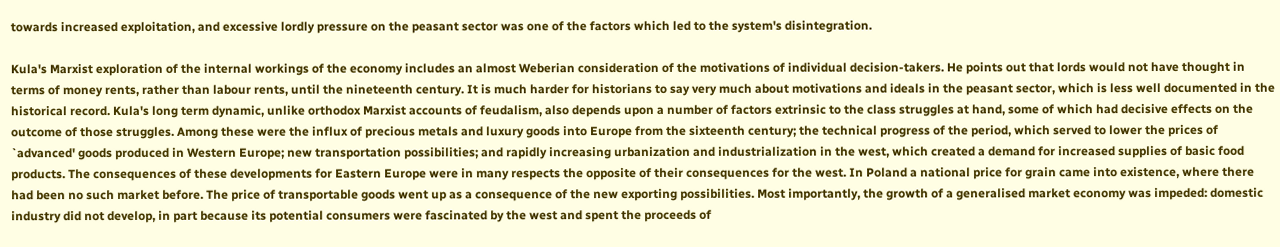towards increased exploitation, and excessive lordly pressure on the peasant sector was one of the factors which led to the system's disintegration.

Kula's Marxist exploration of the internal workings of the economy includes an almost Weberian consideration of the motivations of individual decision-takers. He points out that lords would not have thought in terms of money rents, rather than labour rents, until the nineteenth century. It is much harder for historians to say very much about motivations and ideals in the peasant sector, which is less well documented in the historical record. Kula's long term dynamic, unlike orthodox Marxist accounts of feudalism, also depends upon a number of factors extrinsic to the class struggles at hand, some of which had decisive effects on the outcome of those struggles. Among these were the influx of precious metals and luxury goods into Europe from the sixteenth century; the technical progress of the period, which served to lower the prices of `advanced' goods produced in Western Europe; new transportation possibilities; and rapidly increasing urbanization and industrialization in the west, which created a demand for increased supplies of basic food products. The consequences of these developments for Eastern Europe were in many respects the opposite of their consequences for the west. In Poland a national price for grain came into existence, where there had been no such market before. The price of transportable goods went up as a consequence of the new exporting possibilities. Most importantly, the growth of a generalised market economy was impeded: domestic industry did not develop, in part because its potential consumers were fascinated by the west and spent the proceeds of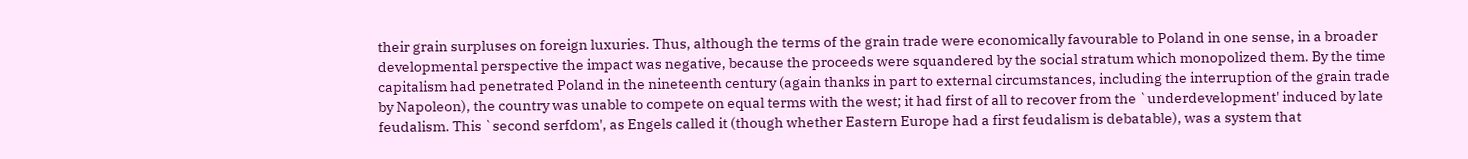their grain surpluses on foreign luxuries. Thus, although the terms of the grain trade were economically favourable to Poland in one sense, in a broader developmental perspective the impact was negative, because the proceeds were squandered by the social stratum which monopolized them. By the time capitalism had penetrated Poland in the nineteenth century (again thanks in part to external circumstances, including the interruption of the grain trade by Napoleon), the country was unable to compete on equal terms with the west; it had first of all to recover from the `underdevelopment' induced by late feudalism. This `second serfdom', as Engels called it (though whether Eastern Europe had a first feudalism is debatable), was a system that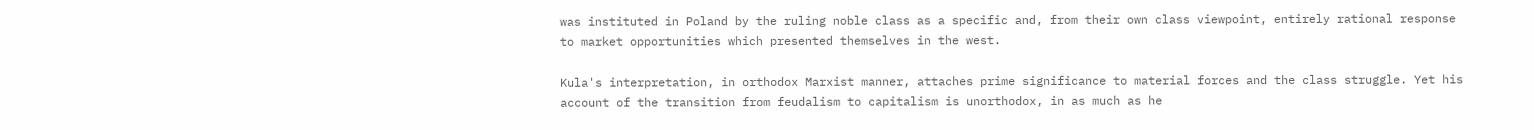was instituted in Poland by the ruling noble class as a specific and, from their own class viewpoint, entirely rational response to market opportunities which presented themselves in the west.

Kula's interpretation, in orthodox Marxist manner, attaches prime significance to material forces and the class struggle. Yet his account of the transition from feudalism to capitalism is unorthodox, in as much as he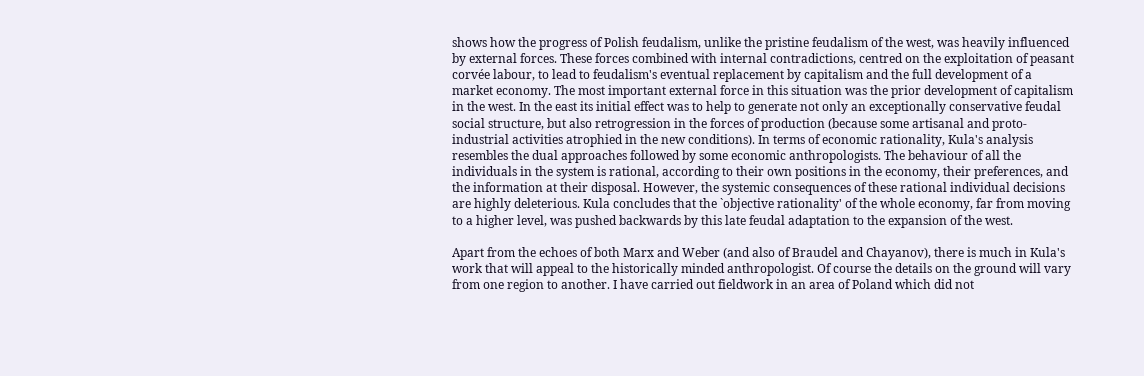shows how the progress of Polish feudalism, unlike the pristine feudalism of the west, was heavily influenced by external forces. These forces combined with internal contradictions, centred on the exploitation of peasant corvée labour, to lead to feudalism's eventual replacement by capitalism and the full development of a market economy. The most important external force in this situation was the prior development of capitalism in the west. In the east its initial effect was to help to generate not only an exceptionally conservative feudal social structure, but also retrogression in the forces of production (because some artisanal and proto-industrial activities atrophied in the new conditions). In terms of economic rationality, Kula's analysis resembles the dual approaches followed by some economic anthropologists. The behaviour of all the individuals in the system is rational, according to their own positions in the economy, their preferences, and the information at their disposal. However, the systemic consequences of these rational individual decisions are highly deleterious. Kula concludes that the `objective rationality' of the whole economy, far from moving to a higher level, was pushed backwards by this late feudal adaptation to the expansion of the west.

Apart from the echoes of both Marx and Weber (and also of Braudel and Chayanov), there is much in Kula's work that will appeal to the historically minded anthropologist. Of course the details on the ground will vary from one region to another. I have carried out fieldwork in an area of Poland which did not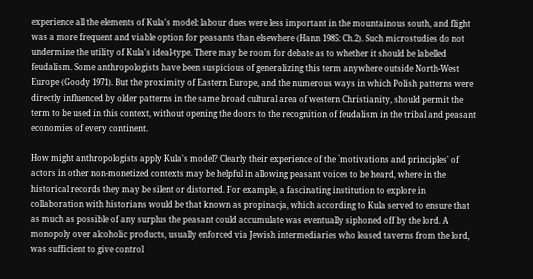experience all the elements of Kula's model: labour dues were less important in the mountainous south, and flight was a more frequent and viable option for peasants than elsewhere (Hann 1985: Ch.2). Such microstudies do not undermine the utility of Kula's ideal-type. There may be room for debate as to whether it should be labelled feudalism. Some anthropologists have been suspicious of generalizing this term anywhere outside North-West Europe (Goody 1971). But the proximity of Eastern Europe, and the numerous ways in which Polish patterns were directly influenced by older patterns in the same broad cultural area of western Christianity, should permit the term to be used in this context, without opening the doors to the recognition of feudalism in the tribal and peasant economies of every continent.

How might anthropologists apply Kula's model? Clearly their experience of the `motivations and principles' of actors in other non-monetized contexts may be helpful in allowing peasant voices to be heard, where in the historical records they may be silent or distorted. For example, a fascinating institution to explore in collaboration with historians would be that known as propinacja, which according to Kula served to ensure that as much as possible of any surplus the peasant could accumulate was eventually siphoned off by the lord. A monopoly over alcoholic products, usually enforced via Jewish intermediaries who leased taverns from the lord, was sufficient to give control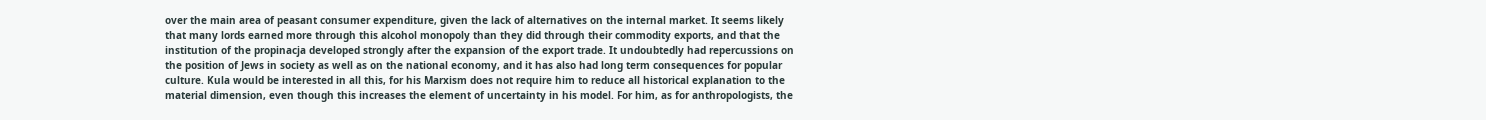over the main area of peasant consumer expenditure, given the lack of alternatives on the internal market. It seems likely that many lords earned more through this alcohol monopoly than they did through their commodity exports, and that the institution of the propinacja developed strongly after the expansion of the export trade. It undoubtedly had repercussions on the position of Jews in society as well as on the national economy, and it has also had long term consequences for popular culture. Kula would be interested in all this, for his Marxism does not require him to reduce all historical explanation to the material dimension, even though this increases the element of uncertainty in his model. For him, as for anthropologists, the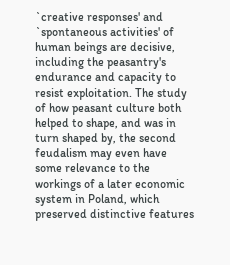`creative responses' and `spontaneous activities' of human beings are decisive, including the peasantry's endurance and capacity to resist exploitation. The study of how peasant culture both helped to shape, and was in turn shaped by, the second feudalism may even have some relevance to the workings of a later economic system in Poland, which preserved distinctive features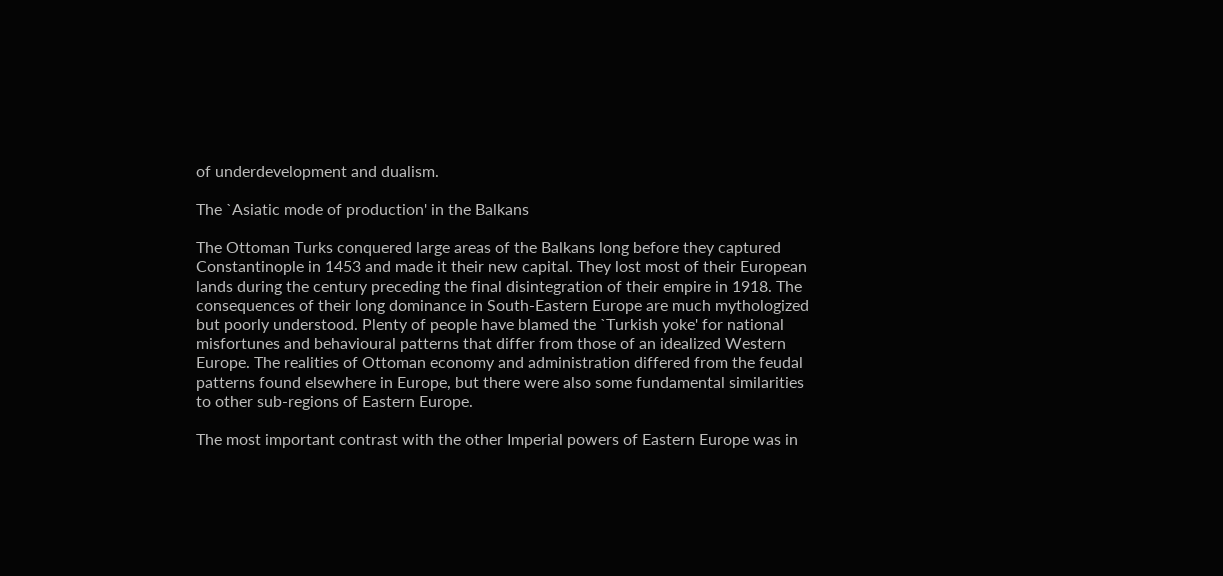of underdevelopment and dualism.

The `Asiatic mode of production' in the Balkans

The Ottoman Turks conquered large areas of the Balkans long before they captured Constantinople in 1453 and made it their new capital. They lost most of their European lands during the century preceding the final disintegration of their empire in 1918. The consequences of their long dominance in South-Eastern Europe are much mythologized but poorly understood. Plenty of people have blamed the `Turkish yoke' for national misfortunes and behavioural patterns that differ from those of an idealized Western Europe. The realities of Ottoman economy and administration differed from the feudal patterns found elsewhere in Europe, but there were also some fundamental similarities to other sub-regions of Eastern Europe.

The most important contrast with the other Imperial powers of Eastern Europe was in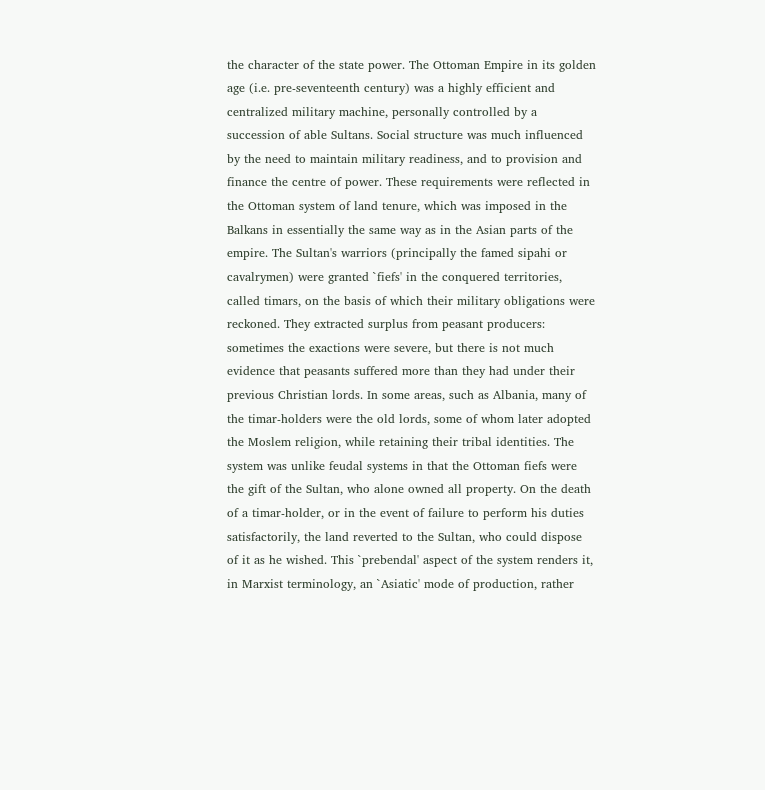the character of the state power. The Ottoman Empire in its golden age (i.e. pre-seventeenth century) was a highly efficient and centralized military machine, personally controlled by a succession of able Sultans. Social structure was much influenced by the need to maintain military readiness, and to provision and finance the centre of power. These requirements were reflected in the Ottoman system of land tenure, which was imposed in the Balkans in essentially the same way as in the Asian parts of the empire. The Sultan's warriors (principally the famed sipahi or cavalrymen) were granted `fiefs' in the conquered territories, called timars, on the basis of which their military obligations were reckoned. They extracted surplus from peasant producers: sometimes the exactions were severe, but there is not much evidence that peasants suffered more than they had under their previous Christian lords. In some areas, such as Albania, many of the timar-holders were the old lords, some of whom later adopted the Moslem religion, while retaining their tribal identities. The system was unlike feudal systems in that the Ottoman fiefs were the gift of the Sultan, who alone owned all property. On the death of a timar-holder, or in the event of failure to perform his duties satisfactorily, the land reverted to the Sultan, who could dispose of it as he wished. This `prebendal' aspect of the system renders it, in Marxist terminology, an `Asiatic' mode of production, rather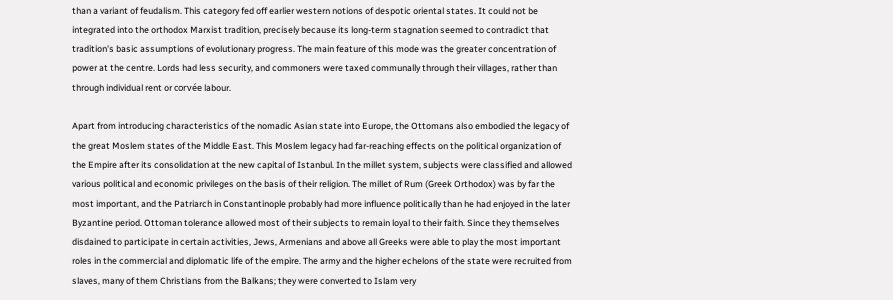than a variant of feudalism. This category fed off earlier western notions of despotic oriental states. It could not be integrated into the orthodox Marxist tradition, precisely because its long-term stagnation seemed to contradict that tradition's basic assumptions of evolutionary progress. The main feature of this mode was the greater concentration of power at the centre. Lords had less security, and commoners were taxed communally through their villages, rather than through individual rent or corvée labour.

Apart from introducing characteristics of the nomadic Asian state into Europe, the Ottomans also embodied the legacy of the great Moslem states of the Middle East. This Moslem legacy had far-reaching effects on the political organization of the Empire after its consolidation at the new capital of Istanbul. In the millet system, subjects were classified and allowed various political and economic privileges on the basis of their religion. The millet of Rum (Greek Orthodox) was by far the most important, and the Patriarch in Constantinople probably had more influence politically than he had enjoyed in the later Byzantine period. Ottoman tolerance allowed most of their subjects to remain loyal to their faith. Since they themselves disdained to participate in certain activities, Jews, Armenians and above all Greeks were able to play the most important roles in the commercial and diplomatic life of the empire. The army and the higher echelons of the state were recruited from slaves, many of them Christians from the Balkans; they were converted to Islam very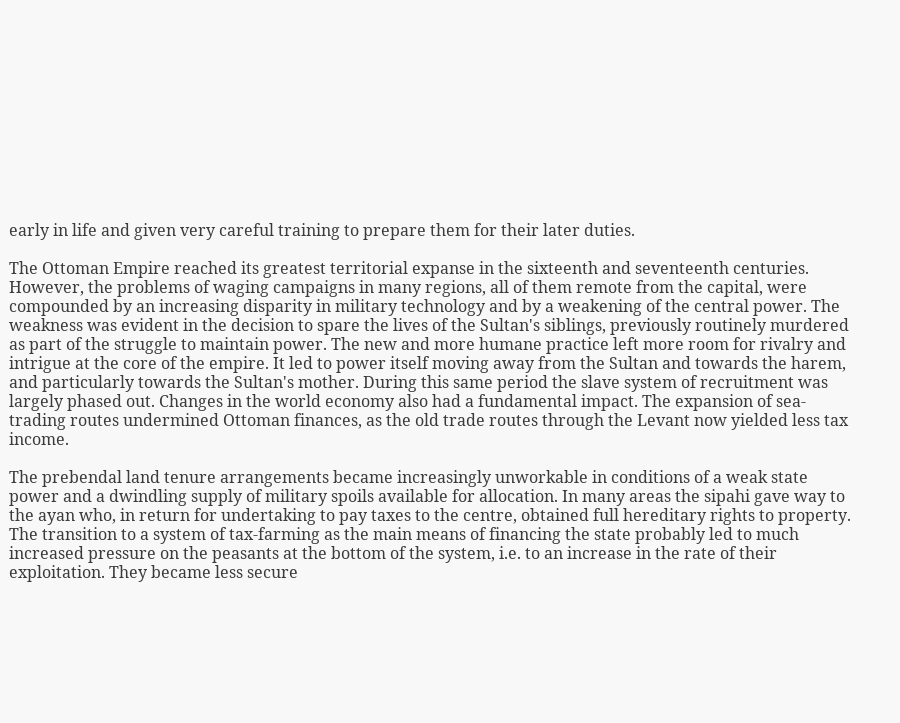early in life and given very careful training to prepare them for their later duties.

The Ottoman Empire reached its greatest territorial expanse in the sixteenth and seventeenth centuries. However, the problems of waging campaigns in many regions, all of them remote from the capital, were compounded by an increasing disparity in military technology and by a weakening of the central power. The weakness was evident in the decision to spare the lives of the Sultan's siblings, previously routinely murdered as part of the struggle to maintain power. The new and more humane practice left more room for rivalry and intrigue at the core of the empire. It led to power itself moving away from the Sultan and towards the harem, and particularly towards the Sultan's mother. During this same period the slave system of recruitment was largely phased out. Changes in the world economy also had a fundamental impact. The expansion of sea-trading routes undermined Ottoman finances, as the old trade routes through the Levant now yielded less tax income.

The prebendal land tenure arrangements became increasingly unworkable in conditions of a weak state power and a dwindling supply of military spoils available for allocation. In many areas the sipahi gave way to the ayan who, in return for undertaking to pay taxes to the centre, obtained full hereditary rights to property. The transition to a system of tax-farming as the main means of financing the state probably led to much increased pressure on the peasants at the bottom of the system, i.e. to an increase in the rate of their exploitation. They became less secure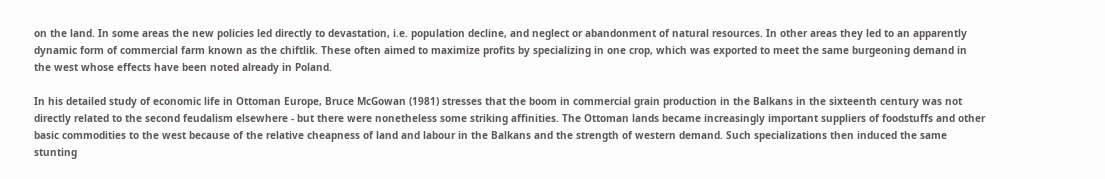on the land. In some areas the new policies led directly to devastation, i.e. population decline, and neglect or abandonment of natural resources. In other areas they led to an apparently dynamic form of commercial farm known as the chiftlik. These often aimed to maximize profits by specializing in one crop, which was exported to meet the same burgeoning demand in the west whose effects have been noted already in Poland.

In his detailed study of economic life in Ottoman Europe, Bruce McGowan (1981) stresses that the boom in commercial grain production in the Balkans in the sixteenth century was not directly related to the second feudalism elsewhere - but there were nonetheless some striking affinities. The Ottoman lands became increasingly important suppliers of foodstuffs and other basic commodities to the west because of the relative cheapness of land and labour in the Balkans and the strength of western demand. Such specializations then induced the same stunting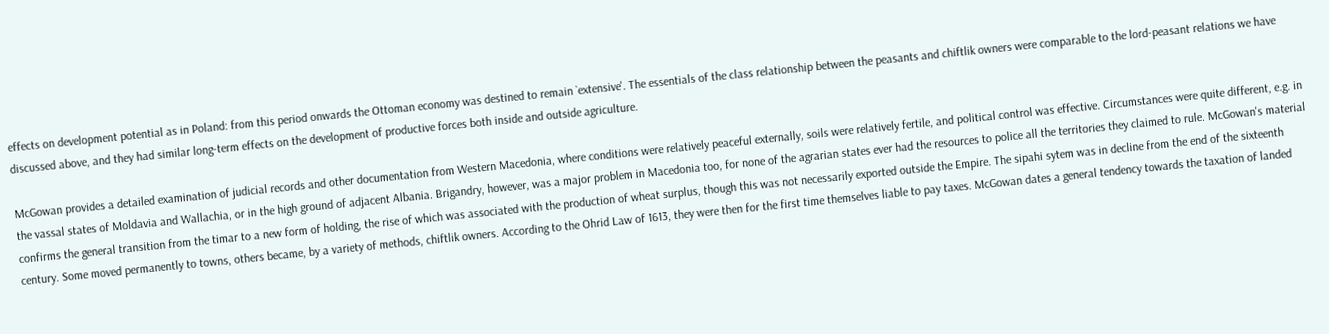effects on development potential as in Poland: from this period onwards the Ottoman economy was destined to remain `extensive'. The essentials of the class relationship between the peasants and chiftlik owners were comparable to the lord-peasant relations we have discussed above, and they had similar long-term effects on the development of productive forces both inside and outside agriculture.

McGowan provides a detailed examination of judicial records and other documentation from Western Macedonia, where conditions were relatively peaceful externally, soils were relatively fertile, and political control was effective. Circumstances were quite different, e.g. in the vassal states of Moldavia and Wallachia, or in the high ground of adjacent Albania. Brigandry, however, was a major problem in Macedonia too, for none of the agrarian states ever had the resources to police all the territories they claimed to rule. McGowan's material confirms the general transition from the timar to a new form of holding, the rise of which was associated with the production of wheat surplus, though this was not necessarily exported outside the Empire. The sipahi sytem was in decline from the end of the sixteenth century. Some moved permanently to towns, others became, by a variety of methods, chiftlik owners. According to the Ohrid Law of 1613, they were then for the first time themselves liable to pay taxes. McGowan dates a general tendency towards the taxation of landed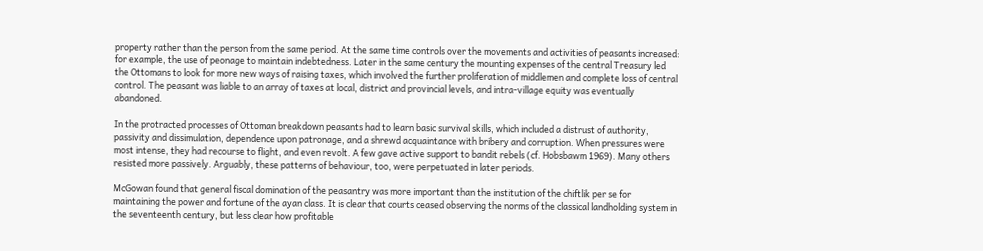property rather than the person from the same period. At the same time controls over the movements and activities of peasants increased: for example, the use of peonage to maintain indebtedness. Later in the same century the mounting expenses of the central Treasury led the Ottomans to look for more new ways of raising taxes, which involved the further proliferation of middlemen and complete loss of central control. The peasant was liable to an array of taxes at local, district and provincial levels, and intra-village equity was eventually abandoned.

In the protracted processes of Ottoman breakdown peasants had to learn basic survival skills, which included a distrust of authority, passivity and dissimulation, dependence upon patronage, and a shrewd acquaintance with bribery and corruption. When pressures were most intense, they had recourse to flight, and even revolt. A few gave active support to bandit rebels (cf. Hobsbawm 1969). Many others resisted more passively. Arguably, these patterns of behaviour, too, were perpetuated in later periods.

McGowan found that general fiscal domination of the peasantry was more important than the institution of the chiftlik per se for maintaining the power and fortune of the ayan class. It is clear that courts ceased observing the norms of the classical landholding system in the seventeenth century, but less clear how profitable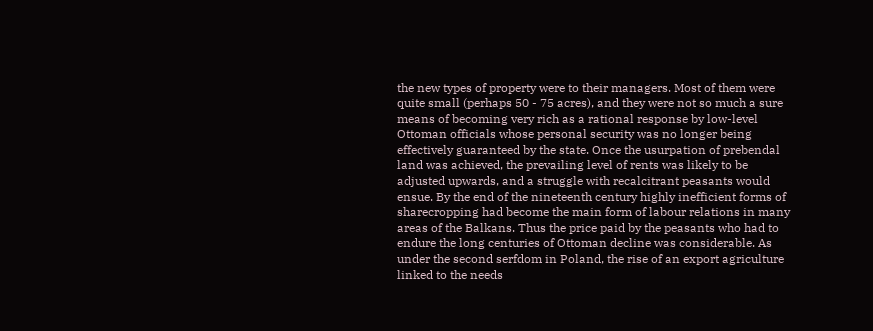the new types of property were to their managers. Most of them were quite small (perhaps 50 - 75 acres), and they were not so much a sure means of becoming very rich as a rational response by low-level Ottoman officials whose personal security was no longer being effectively guaranteed by the state. Once the usurpation of prebendal land was achieved, the prevailing level of rents was likely to be adjusted upwards, and a struggle with recalcitrant peasants would ensue. By the end of the nineteenth century highly inefficient forms of sharecropping had become the main form of labour relations in many areas of the Balkans. Thus the price paid by the peasants who had to endure the long centuries of Ottoman decline was considerable. As under the second serfdom in Poland, the rise of an export agriculture linked to the needs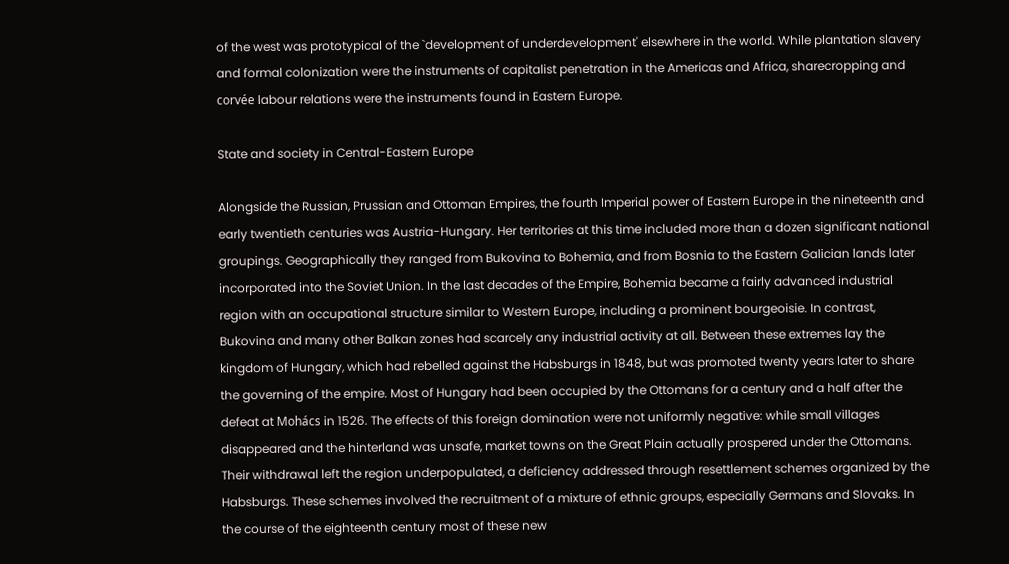of the west was prototypical of the `development of underdevelopment' elsewhere in the world. While plantation slavery and formal colonization were the instruments of capitalist penetration in the Americas and Africa, sharecropping and corvée labour relations were the instruments found in Eastern Europe.

State and society in Central-Eastern Europe

Alongside the Russian, Prussian and Ottoman Empires, the fourth Imperial power of Eastern Europe in the nineteenth and early twentieth centuries was Austria-Hungary. Her territories at this time included more than a dozen significant national groupings. Geographically they ranged from Bukovina to Bohemia, and from Bosnia to the Eastern Galician lands later incorporated into the Soviet Union. In the last decades of the Empire, Bohemia became a fairly advanced industrial region with an occupational structure similar to Western Europe, including a prominent bourgeoisie. In contrast, Bukovina and many other Balkan zones had scarcely any industrial activity at all. Between these extremes lay the kingdom of Hungary, which had rebelled against the Habsburgs in 1848, but was promoted twenty years later to share the governing of the empire. Most of Hungary had been occupied by the Ottomans for a century and a half after the defeat at Mohács in 1526. The effects of this foreign domination were not uniformly negative: while small villages disappeared and the hinterland was unsafe, market towns on the Great Plain actually prospered under the Ottomans. Their withdrawal left the region underpopulated, a deficiency addressed through resettlement schemes organized by the Habsburgs. These schemes involved the recruitment of a mixture of ethnic groups, especially Germans and Slovaks. In the course of the eighteenth century most of these new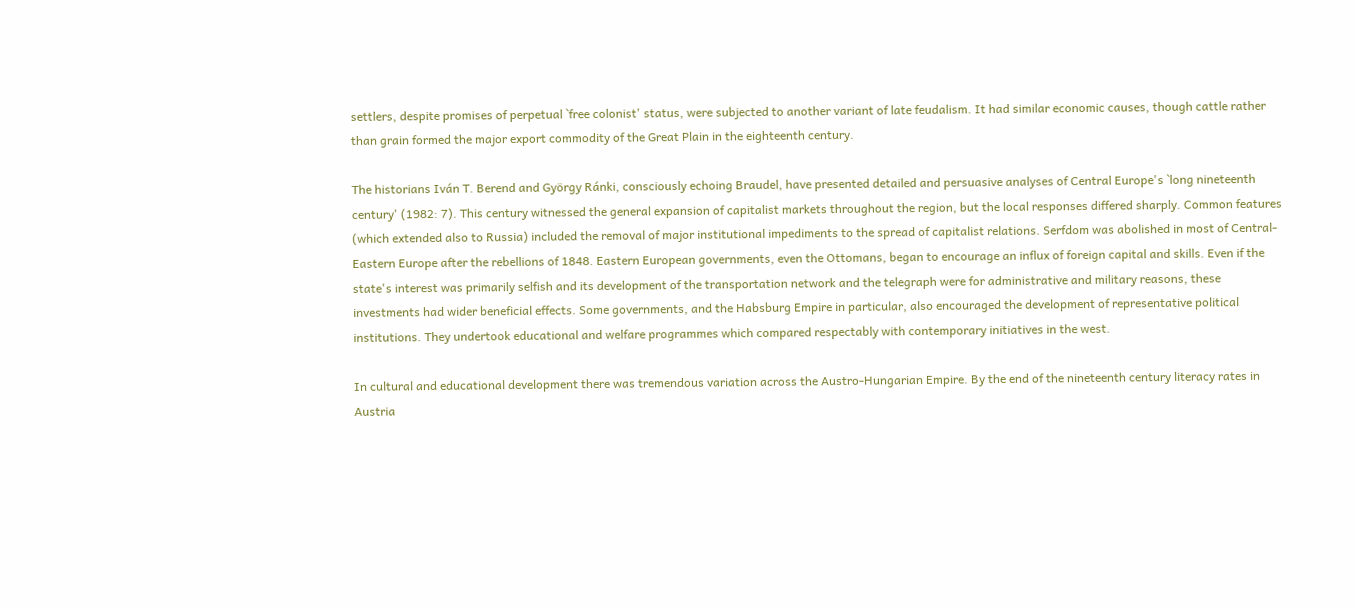settlers, despite promises of perpetual `free colonist' status, were subjected to another variant of late feudalism. It had similar economic causes, though cattle rather than grain formed the major export commodity of the Great Plain in the eighteenth century.

The historians Iván T. Berend and György Ránki, consciously echoing Braudel, have presented detailed and persuasive analyses of Central Europe's `long nineteenth century' (1982: 7). This century witnessed the general expansion of capitalist markets throughout the region, but the local responses differed sharply. Common features (which extended also to Russia) included the removal of major institutional impediments to the spread of capitalist relations. Serfdom was abolished in most of Central-Eastern Europe after the rebellions of 1848. Eastern European governments, even the Ottomans, began to encourage an influx of foreign capital and skills. Even if the state's interest was primarily selfish and its development of the transportation network and the telegraph were for administrative and military reasons, these investments had wider beneficial effects. Some governments, and the Habsburg Empire in particular, also encouraged the development of representative political institutions. They undertook educational and welfare programmes which compared respectably with contemporary initiatives in the west.

In cultural and educational development there was tremendous variation across the Austro-Hungarian Empire. By the end of the nineteenth century literacy rates in Austria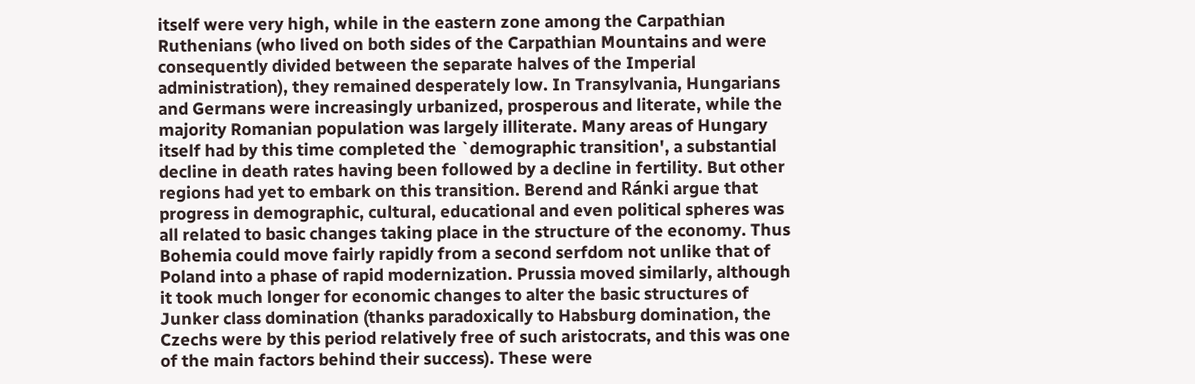itself were very high, while in the eastern zone among the Carpathian Ruthenians (who lived on both sides of the Carpathian Mountains and were consequently divided between the separate halves of the Imperial administration), they remained desperately low. In Transylvania, Hungarians and Germans were increasingly urbanized, prosperous and literate, while the majority Romanian population was largely illiterate. Many areas of Hungary itself had by this time completed the `demographic transition', a substantial decline in death rates having been followed by a decline in fertility. But other regions had yet to embark on this transition. Berend and Ránki argue that progress in demographic, cultural, educational and even political spheres was all related to basic changes taking place in the structure of the economy. Thus Bohemia could move fairly rapidly from a second serfdom not unlike that of Poland into a phase of rapid modernization. Prussia moved similarly, although it took much longer for economic changes to alter the basic structures of Junker class domination (thanks paradoxically to Habsburg domination, the Czechs were by this period relatively free of such aristocrats, and this was one of the main factors behind their success). These were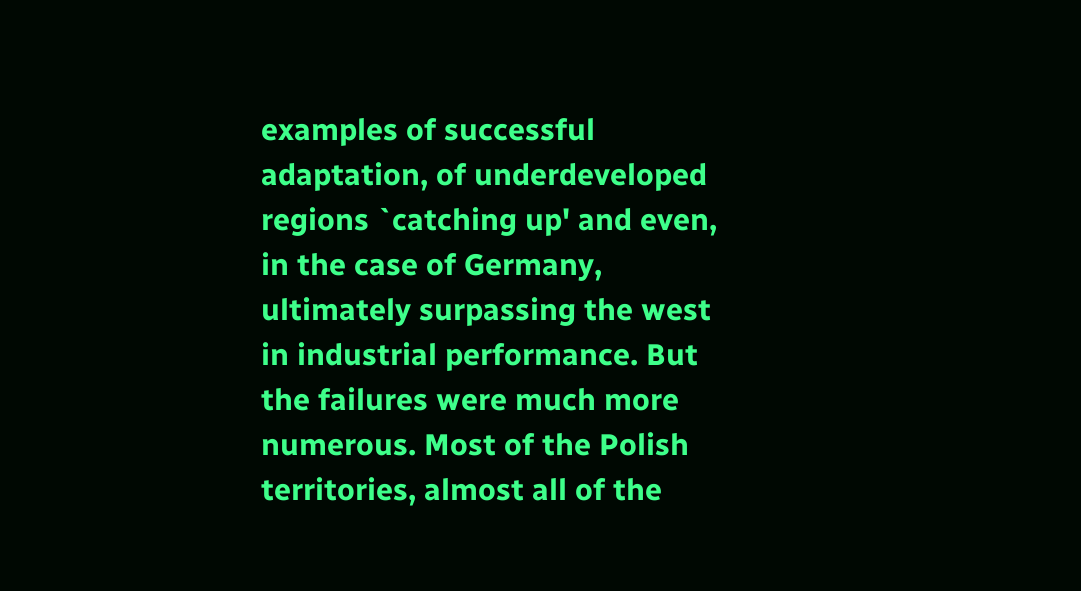examples of successful adaptation, of underdeveloped regions `catching up' and even, in the case of Germany, ultimately surpassing the west in industrial performance. But the failures were much more numerous. Most of the Polish territories, almost all of the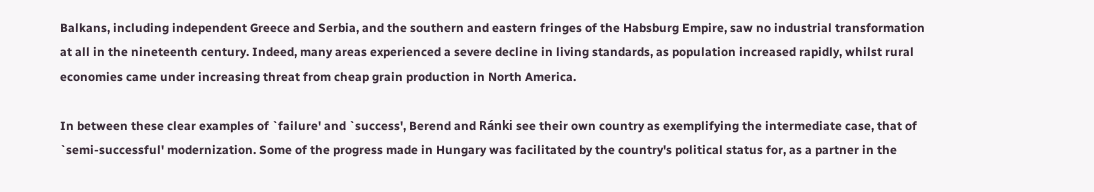Balkans, including independent Greece and Serbia, and the southern and eastern fringes of the Habsburg Empire, saw no industrial transformation at all in the nineteenth century. Indeed, many areas experienced a severe decline in living standards, as population increased rapidly, whilst rural economies came under increasing threat from cheap grain production in North America.

In between these clear examples of `failure' and `success', Berend and Ránki see their own country as exemplifying the intermediate case, that of `semi-successful' modernization. Some of the progress made in Hungary was facilitated by the country's political status for, as a partner in the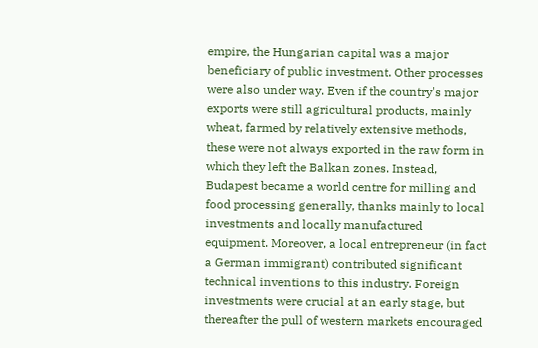empire, the Hungarian capital was a major beneficiary of public investment. Other processes were also under way. Even if the country's major exports were still agricultural products, mainly wheat, farmed by relatively extensive methods, these were not always exported in the raw form in which they left the Balkan zones. Instead, Budapest became a world centre for milling and food processing generally, thanks mainly to local investments and locally manufactured equipment. Moreover, a local entrepreneur (in fact a German immigrant) contributed significant technical inventions to this industry. Foreign investments were crucial at an early stage, but thereafter the pull of western markets encouraged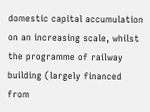domestic capital accumulation on an increasing scale, whilst the programme of railway building (largely financed from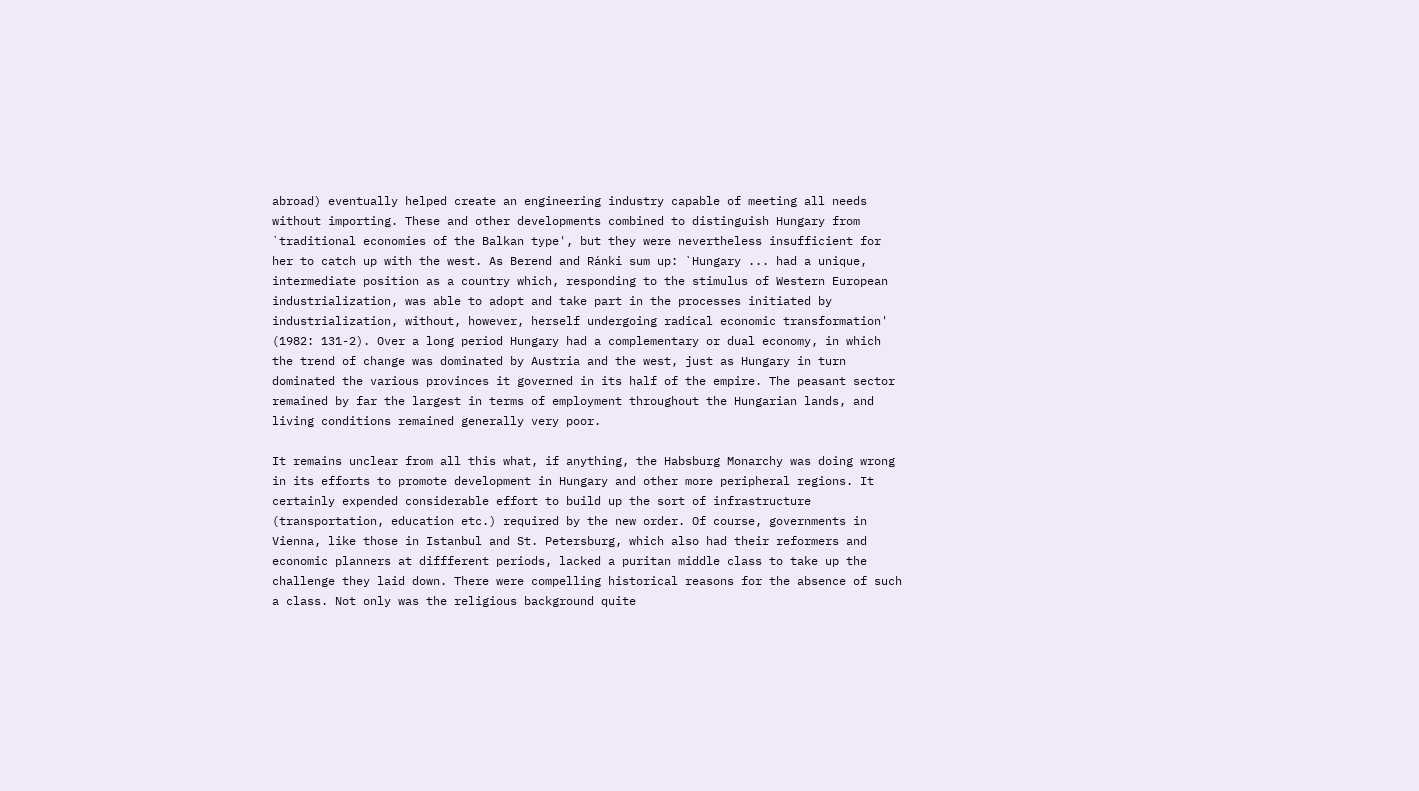abroad) eventually helped create an engineering industry capable of meeting all needs without importing. These and other developments combined to distinguish Hungary from `traditional economies of the Balkan type', but they were nevertheless insufficient for her to catch up with the west. As Berend and Ránki sum up: `Hungary ... had a unique, intermediate position as a country which, responding to the stimulus of Western European industrialization, was able to adopt and take part in the processes initiated by industrialization, without, however, herself undergoing radical economic transformation' (1982: 131-2). Over a long period Hungary had a complementary or dual economy, in which the trend of change was dominated by Austria and the west, just as Hungary in turn dominated the various provinces it governed in its half of the empire. The peasant sector remained by far the largest in terms of employment throughout the Hungarian lands, and living conditions remained generally very poor.

It remains unclear from all this what, if anything, the Habsburg Monarchy was doing wrong in its efforts to promote development in Hungary and other more peripheral regions. It certainly expended considerable effort to build up the sort of infrastructure (transportation, education etc.) required by the new order. Of course, governments in Vienna, like those in Istanbul and St. Petersburg, which also had their reformers and economic planners at diffferent periods, lacked a puritan middle class to take up the challenge they laid down. There were compelling historical reasons for the absence of such a class. Not only was the religious background quite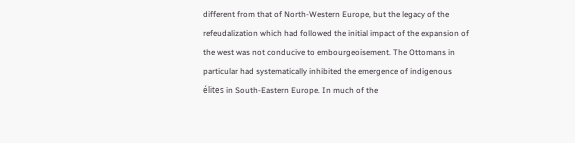different from that of North-Western Europe, but the legacy of the refeudalization which had followed the initial impact of the expansion of the west was not conducive to embourgeoisement. The Ottomans in particular had systematically inhibited the emergence of indigenous élites in South-Eastern Europe. In much of the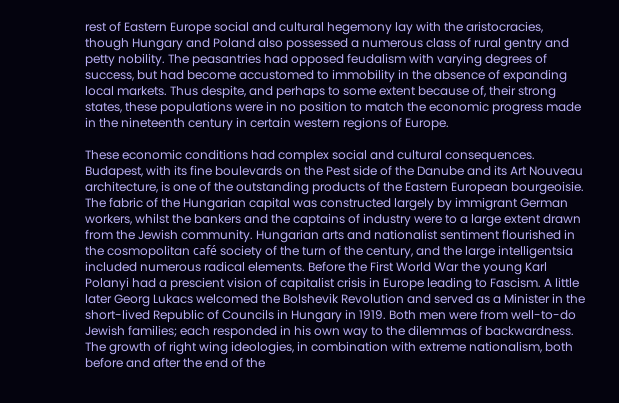rest of Eastern Europe social and cultural hegemony lay with the aristocracies, though Hungary and Poland also possessed a numerous class of rural gentry and petty nobility. The peasantries had opposed feudalism with varying degrees of success, but had become accustomed to immobility in the absence of expanding local markets. Thus despite, and perhaps to some extent because of, their strong states, these populations were in no position to match the economic progress made in the nineteenth century in certain western regions of Europe.

These economic conditions had complex social and cultural consequences. Budapest, with its fine boulevards on the Pest side of the Danube and its Art Nouveau architecture, is one of the outstanding products of the Eastern European bourgeoisie. The fabric of the Hungarian capital was constructed largely by immigrant German workers, whilst the bankers and the captains of industry were to a large extent drawn from the Jewish community. Hungarian arts and nationalist sentiment flourished in the cosmopolitan café society of the turn of the century, and the large intelligentsia included numerous radical elements. Before the First World War the young Karl Polanyi had a prescient vision of capitalist crisis in Europe leading to Fascism. A little later Georg Lukacs welcomed the Bolshevik Revolution and served as a Minister in the short-lived Republic of Councils in Hungary in 1919. Both men were from well-to-do Jewish families; each responded in his own way to the dilemmas of backwardness. The growth of right wing ideologies, in combination with extreme nationalism, both before and after the end of the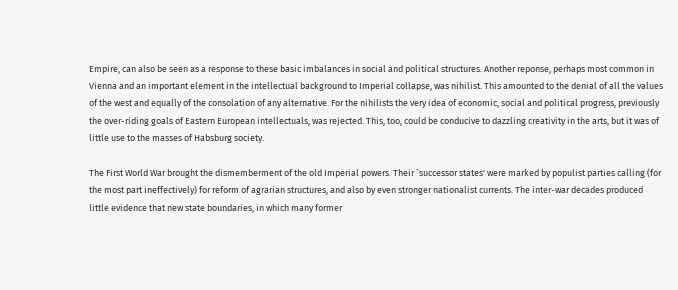Empire, can also be seen as a response to these basic imbalances in social and political structures. Another reponse, perhaps most common in Vienna and an important element in the intellectual background to Imperial collapse, was nihilist. This amounted to the denial of all the values of the west and equally of the consolation of any alternative. For the nihilists the very idea of economic, social and political progress, previously the over-riding goals of Eastern European intellectuals, was rejected. This, too, could be conducive to dazzling creativity in the arts, but it was of little use to the masses of Habsburg society.

The First World War brought the dismemberment of the old Imperial powers. Their `successor states' were marked by populist parties calling (for the most part ineffectively) for reform of agrarian structures, and also by even stronger nationalist currents. The inter-war decades produced little evidence that new state boundaries, in which many former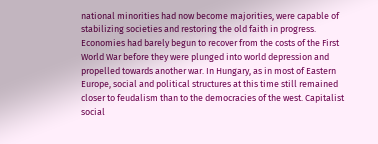national minorities had now become majorities, were capable of stabilizing societies and restoring the old faith in progress. Economies had barely begun to recover from the costs of the First World War before they were plunged into world depression and propelled towards another war. In Hungary, as in most of Eastern Europe, social and political structures at this time still remained closer to feudalism than to the democracies of the west. Capitalist social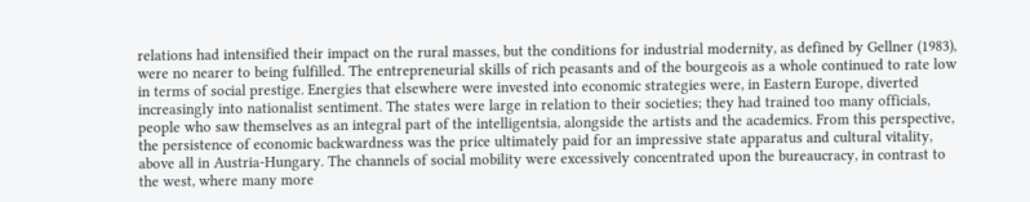relations had intensified their impact on the rural masses, but the conditions for industrial modernity, as defined by Gellner (1983), were no nearer to being fulfilled. The entrepreneurial skills of rich peasants and of the bourgeois as a whole continued to rate low in terms of social prestige. Energies that elsewhere were invested into economic strategies were, in Eastern Europe, diverted increasingly into nationalist sentiment. The states were large in relation to their societies; they had trained too many officials, people who saw themselves as an integral part of the intelligentsia, alongside the artists and the academics. From this perspective, the persistence of economic backwardness was the price ultimately paid for an impressive state apparatus and cultural vitality, above all in Austria-Hungary. The channels of social mobility were excessively concentrated upon the bureaucracy, in contrast to the west, where many more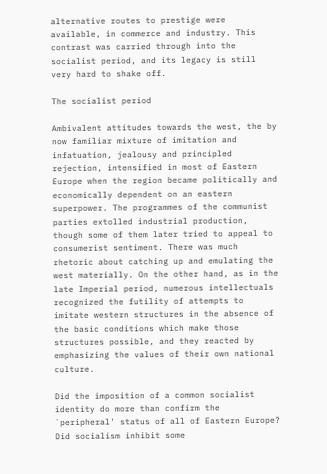alternative routes to prestige were available, in commerce and industry. This contrast was carried through into the socialist period, and its legacy is still very hard to shake off.

The socialist period

Ambivalent attitudes towards the west, the by now familiar mixture of imitation and infatuation, jealousy and principled rejection, intensified in most of Eastern Europe when the region became politically and economically dependent on an eastern superpower. The programmes of the communist parties extolled industrial production, though some of them later tried to appeal to consumerist sentiment. There was much rhetoric about catching up and emulating the west materially. On the other hand, as in the late Imperial period, numerous intellectuals recognized the futility of attempts to imitate western structures in the absence of the basic conditions which make those structures possible, and they reacted by emphasizing the values of their own national culture.

Did the imposition of a common socialist identity do more than confirm the `peripheral' status of all of Eastern Europe? Did socialism inhibit some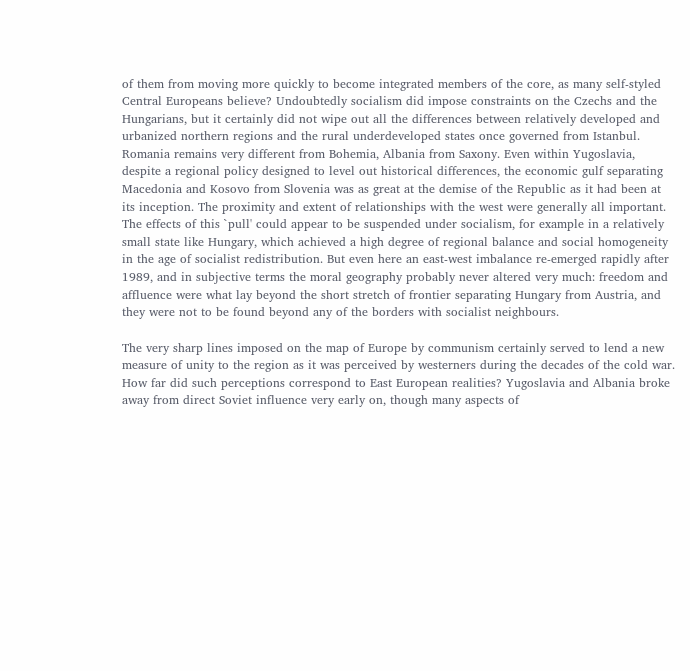of them from moving more quickly to become integrated members of the core, as many self-styled Central Europeans believe? Undoubtedly socialism did impose constraints on the Czechs and the Hungarians, but it certainly did not wipe out all the differences between relatively developed and urbanized northern regions and the rural underdeveloped states once governed from Istanbul. Romania remains very different from Bohemia, Albania from Saxony. Even within Yugoslavia, despite a regional policy designed to level out historical differences, the economic gulf separating Macedonia and Kosovo from Slovenia was as great at the demise of the Republic as it had been at its inception. The proximity and extent of relationships with the west were generally all important. The effects of this `pull' could appear to be suspended under socialism, for example in a relatively small state like Hungary, which achieved a high degree of regional balance and social homogeneity in the age of socialist redistribution. But even here an east-west imbalance re-emerged rapidly after 1989, and in subjective terms the moral geography probably never altered very much: freedom and affluence were what lay beyond the short stretch of frontier separating Hungary from Austria, and they were not to be found beyond any of the borders with socialist neighbours.

The very sharp lines imposed on the map of Europe by communism certainly served to lend a new measure of unity to the region as it was perceived by westerners during the decades of the cold war. How far did such perceptions correspond to East European realities? Yugoslavia and Albania broke away from direct Soviet influence very early on, though many aspects of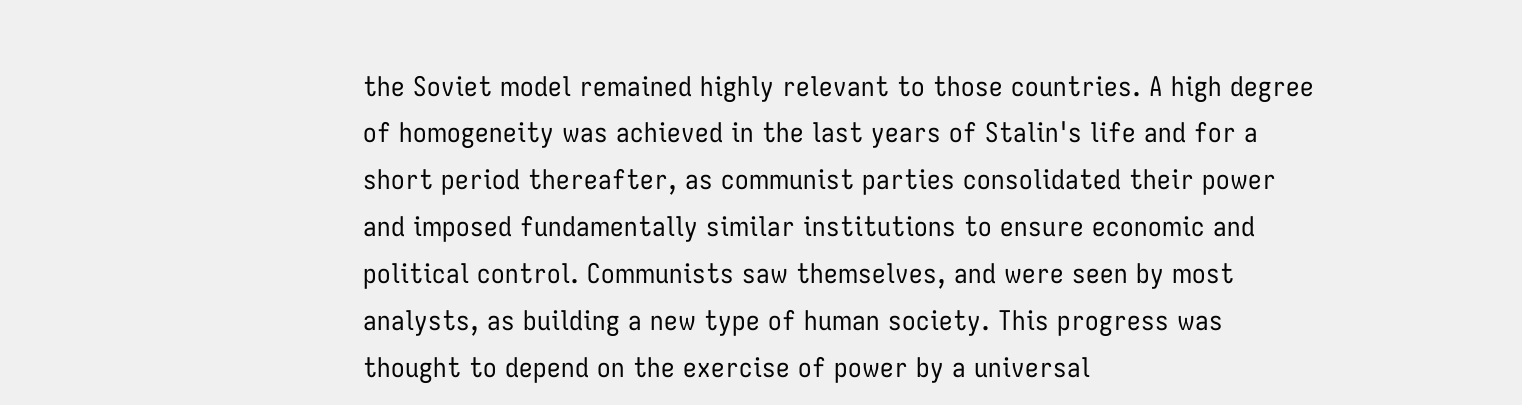the Soviet model remained highly relevant to those countries. A high degree of homogeneity was achieved in the last years of Stalin's life and for a short period thereafter, as communist parties consolidated their power and imposed fundamentally similar institutions to ensure economic and political control. Communists saw themselves, and were seen by most analysts, as building a new type of human society. This progress was thought to depend on the exercise of power by a universal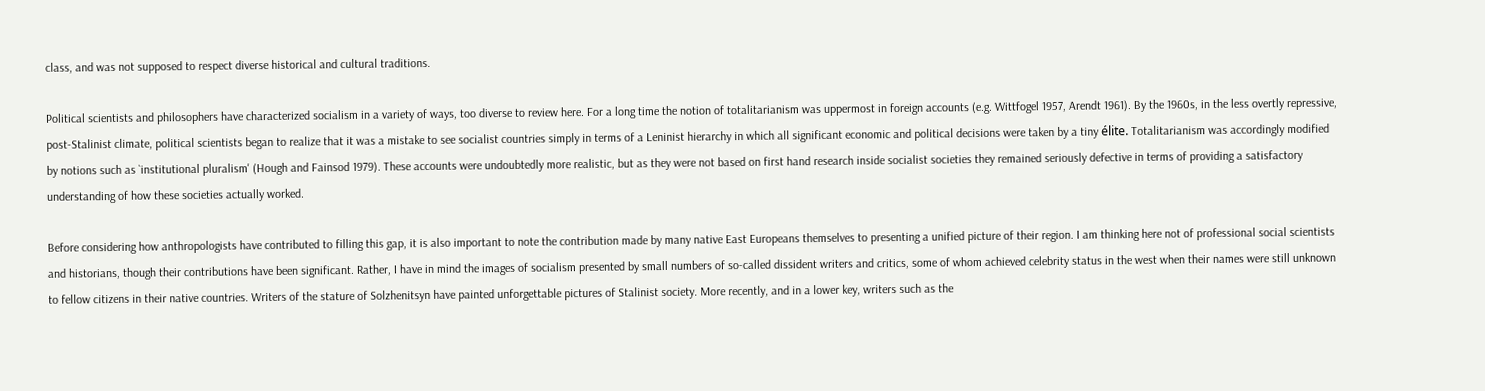class, and was not supposed to respect diverse historical and cultural traditions.

Political scientists and philosophers have characterized socialism in a variety of ways, too diverse to review here. For a long time the notion of totalitarianism was uppermost in foreign accounts (e.g. Wittfogel 1957, Arendt 1961). By the 1960s, in the less overtly repressive, post-Stalinist climate, political scientists began to realize that it was a mistake to see socialist countries simply in terms of a Leninist hierarchy in which all significant economic and political decisions were taken by a tiny élite. Totalitarianism was accordingly modified by notions such as `institutional pluralism' (Hough and Fainsod 1979). These accounts were undoubtedly more realistic, but as they were not based on first hand research inside socialist societies they remained seriously defective in terms of providing a satisfactory understanding of how these societies actually worked.

Before considering how anthropologists have contributed to filling this gap, it is also important to note the contribution made by many native East Europeans themselves to presenting a unified picture of their region. I am thinking here not of professional social scientists and historians, though their contributions have been significant. Rather, I have in mind the images of socialism presented by small numbers of so-called dissident writers and critics, some of whom achieved celebrity status in the west when their names were still unknown to fellow citizens in their native countries. Writers of the stature of Solzhenitsyn have painted unforgettable pictures of Stalinist society. More recently, and in a lower key, writers such as the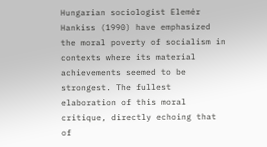Hungarian sociologist Elemér Hankiss (1990) have emphasized the moral poverty of socialism in contexts where its material achievements seemed to be strongest. The fullest elaboration of this moral critique, directly echoing that of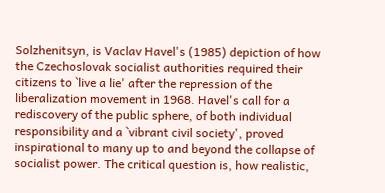Solzhenitsyn, is Vaclav Havel's (1985) depiction of how the Czechoslovak socialist authorities required their citizens to `live a lie' after the repression of the liberalization movement in 1968. Havel's call for a rediscovery of the public sphere, of both individual responsibility and a `vibrant civil society', proved inspirational to many up to and beyond the collapse of socialist power. The critical question is, how realistic,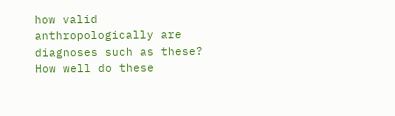how valid anthropologically are diagnoses such as these? How well do these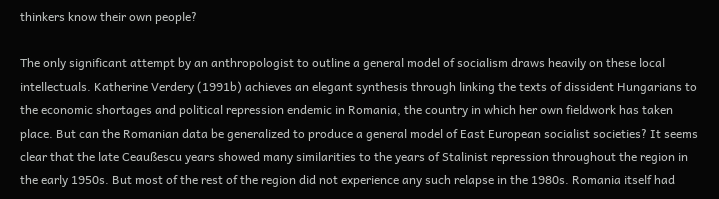thinkers know their own people?

The only significant attempt by an anthropologist to outline a general model of socialism draws heavily on these local intellectuals. Katherine Verdery (1991b) achieves an elegant synthesis through linking the texts of dissident Hungarians to the economic shortages and political repression endemic in Romania, the country in which her own fieldwork has taken place. But can the Romanian data be generalized to produce a general model of East European socialist societies? It seems clear that the late Ceaußescu years showed many similarities to the years of Stalinist repression throughout the region in the early 1950s. But most of the rest of the region did not experience any such relapse in the 1980s. Romania itself had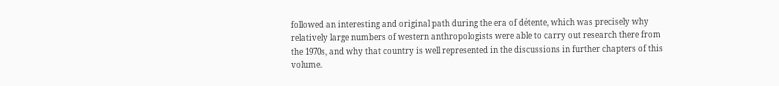followed an interesting and original path during the era of détente, which was precisely why relatively large numbers of western anthropologists were able to carry out research there from the 1970s, and why that country is well represented in the discussions in further chapters of this volume.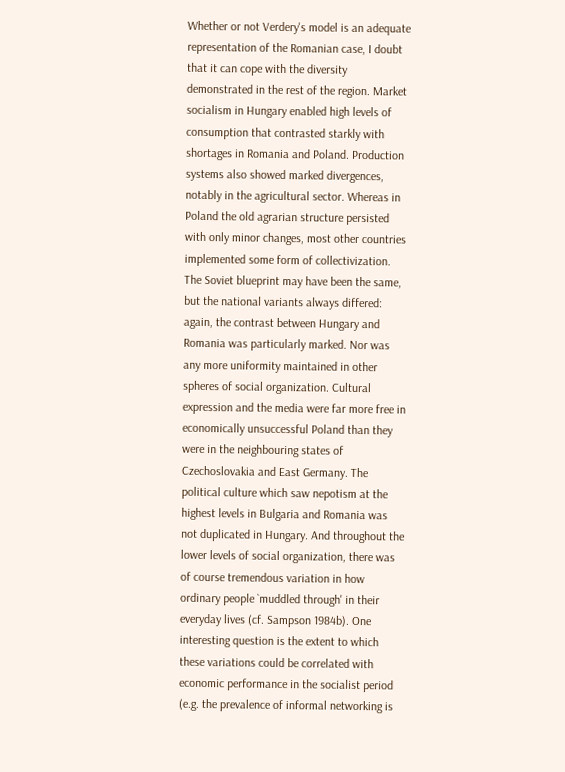Whether or not Verdery's model is an adequate representation of the Romanian case, I doubt that it can cope with the diversity demonstrated in the rest of the region. Market socialism in Hungary enabled high levels of consumption that contrasted starkly with shortages in Romania and Poland. Production systems also showed marked divergences, notably in the agricultural sector. Whereas in Poland the old agrarian structure persisted with only minor changes, most other countries implemented some form of collectivization. The Soviet blueprint may have been the same, but the national variants always differed: again, the contrast between Hungary and Romania was particularly marked. Nor was any more uniformity maintained in other spheres of social organization. Cultural expression and the media were far more free in economically unsuccessful Poland than they were in the neighbouring states of Czechoslovakia and East Germany. The political culture which saw nepotism at the highest levels in Bulgaria and Romania was not duplicated in Hungary. And throughout the lower levels of social organization, there was of course tremendous variation in how ordinary people `muddled through' in their everyday lives (cf. Sampson 1984b). One interesting question is the extent to which these variations could be correlated with economic performance in the socialist period (e.g. the prevalence of informal networking is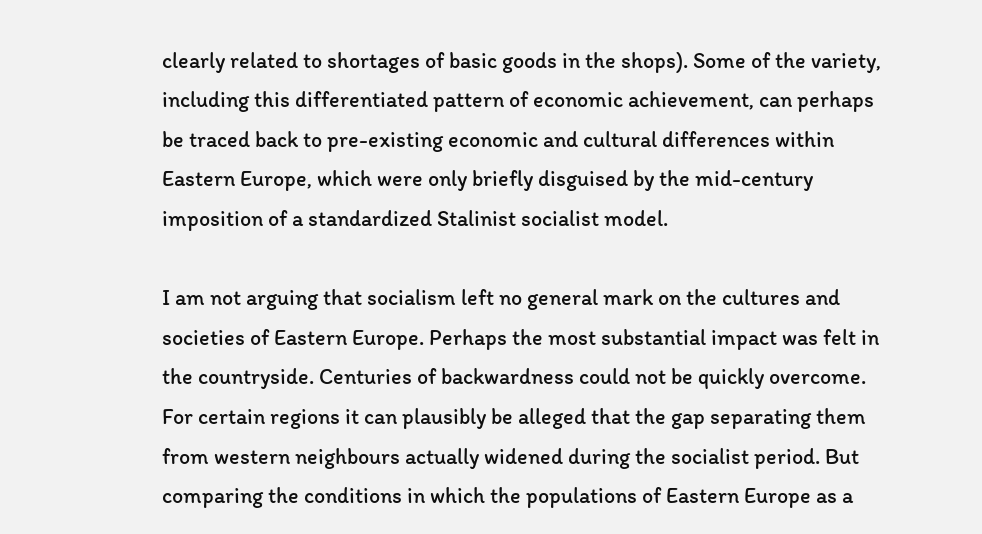clearly related to shortages of basic goods in the shops). Some of the variety, including this differentiated pattern of economic achievement, can perhaps be traced back to pre-existing economic and cultural differences within Eastern Europe, which were only briefly disguised by the mid-century imposition of a standardized Stalinist socialist model.

I am not arguing that socialism left no general mark on the cultures and societies of Eastern Europe. Perhaps the most substantial impact was felt in the countryside. Centuries of backwardness could not be quickly overcome. For certain regions it can plausibly be alleged that the gap separating them from western neighbours actually widened during the socialist period. But comparing the conditions in which the populations of Eastern Europe as a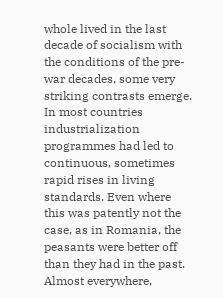whole lived in the last decade of socialism with the conditions of the pre-war decades, some very striking contrasts emerge. In most countries industrialization programmes had led to continuous, sometimes rapid rises in living standards. Even where this was patently not the case, as in Romania, the peasants were better off than they had in the past. Almost everywhere,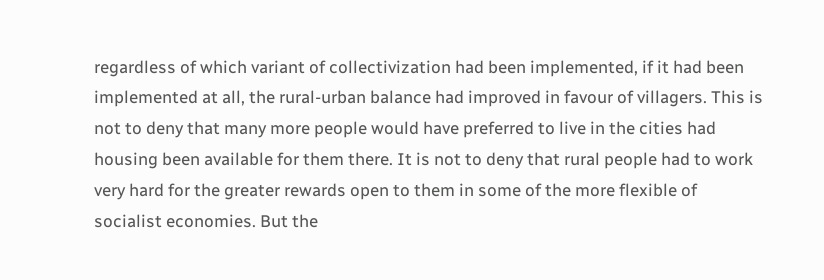regardless of which variant of collectivization had been implemented, if it had been implemented at all, the rural-urban balance had improved in favour of villagers. This is not to deny that many more people would have preferred to live in the cities had housing been available for them there. It is not to deny that rural people had to work very hard for the greater rewards open to them in some of the more flexible of socialist economies. But the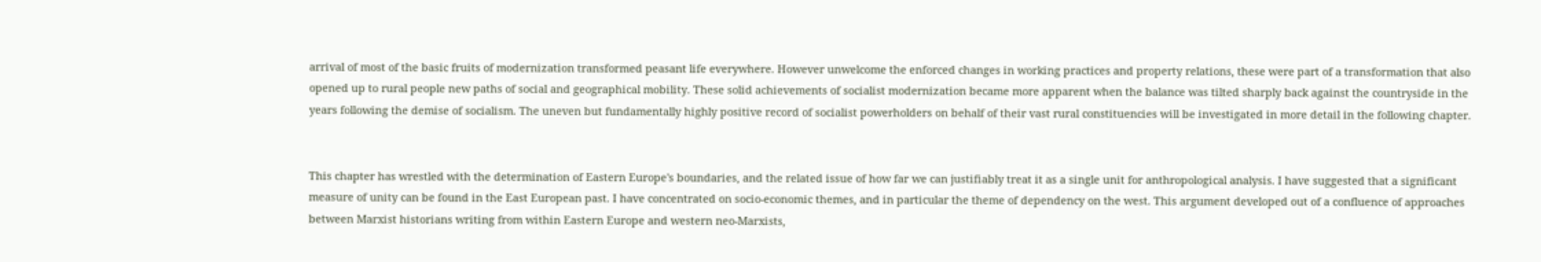arrival of most of the basic fruits of modernization transformed peasant life everywhere. However unwelcome the enforced changes in working practices and property relations, these were part of a transformation that also opened up to rural people new paths of social and geographical mobility. These solid achievements of socialist modernization became more apparent when the balance was tilted sharply back against the countryside in the years following the demise of socialism. The uneven but fundamentally highly positive record of socialist powerholders on behalf of their vast rural constituencies will be investigated in more detail in the following chapter.


This chapter has wrestled with the determination of Eastern Europe's boundaries, and the related issue of how far we can justifiably treat it as a single unit for anthropological analysis. I have suggested that a significant measure of unity can be found in the East European past. I have concentrated on socio-economic themes, and in particular the theme of dependency on the west. This argument developed out of a confluence of approaches between Marxist historians writing from within Eastern Europe and western neo-Marxists,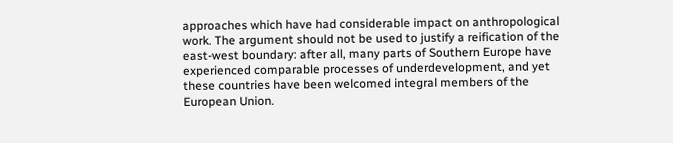approaches which have had considerable impact on anthropological work. The argument should not be used to justify a reification of the east-west boundary: after all, many parts of Southern Europe have experienced comparable processes of underdevelopment, and yet these countries have been welcomed integral members of the European Union.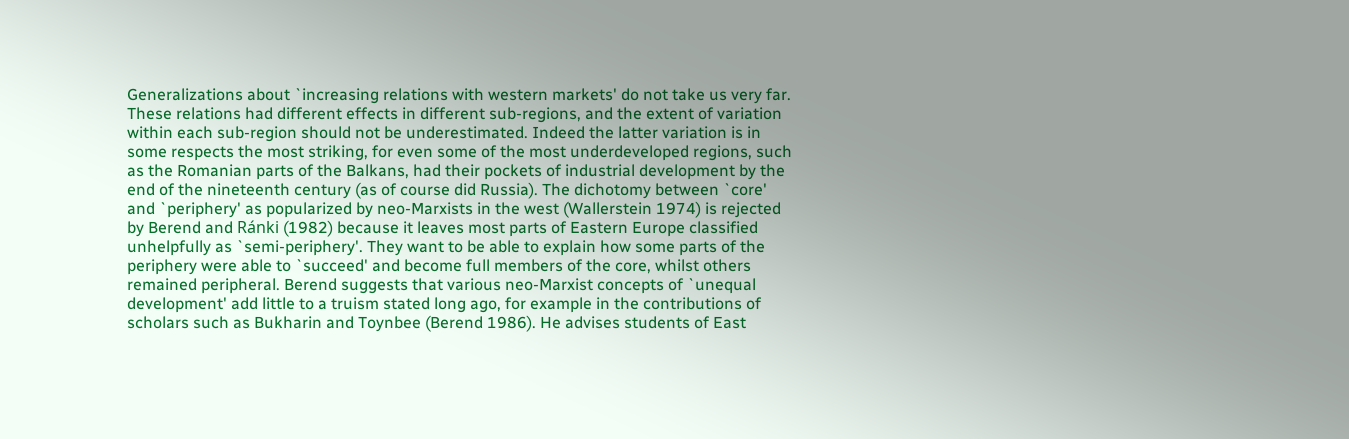Generalizations about `increasing relations with western markets' do not take us very far. These relations had different effects in different sub-regions, and the extent of variation within each sub-region should not be underestimated. Indeed the latter variation is in some respects the most striking, for even some of the most underdeveloped regions, such as the Romanian parts of the Balkans, had their pockets of industrial development by the end of the nineteenth century (as of course did Russia). The dichotomy between `core' and `periphery' as popularized by neo-Marxists in the west (Wallerstein 1974) is rejected by Berend and Ránki (1982) because it leaves most parts of Eastern Europe classified unhelpfully as `semi-periphery'. They want to be able to explain how some parts of the periphery were able to `succeed' and become full members of the core, whilst others remained peripheral. Berend suggests that various neo-Marxist concepts of `unequal development' add little to a truism stated long ago, for example in the contributions of scholars such as Bukharin and Toynbee (Berend 1986). He advises students of East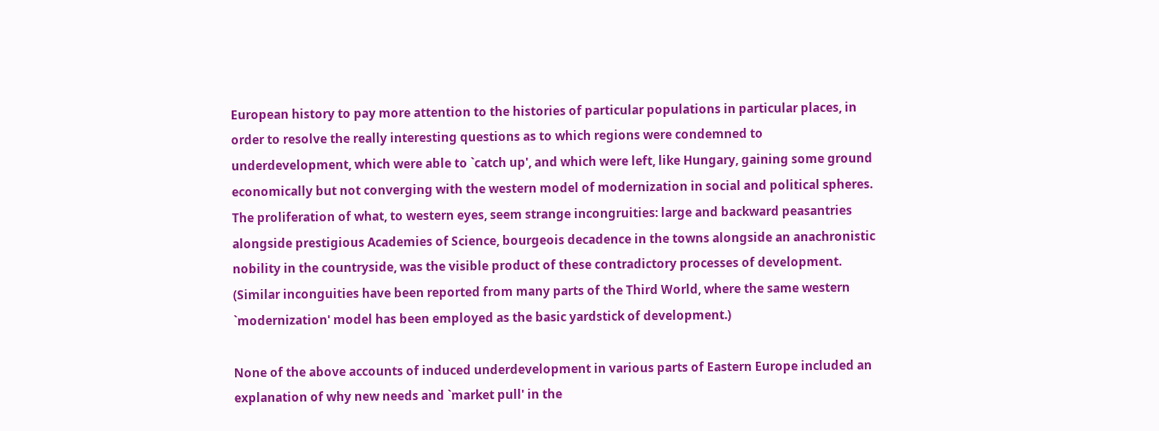European history to pay more attention to the histories of particular populations in particular places, in order to resolve the really interesting questions as to which regions were condemned to underdevelopment, which were able to `catch up', and which were left, like Hungary, gaining some ground economically but not converging with the western model of modernization in social and political spheres. The proliferation of what, to western eyes, seem strange incongruities: large and backward peasantries alongside prestigious Academies of Science, bourgeois decadence in the towns alongside an anachronistic nobility in the countryside, was the visible product of these contradictory processes of development. (Similar inconguities have been reported from many parts of the Third World, where the same western `modernization' model has been employed as the basic yardstick of development.)

None of the above accounts of induced underdevelopment in various parts of Eastern Europe included an explanation of why new needs and `market pull' in the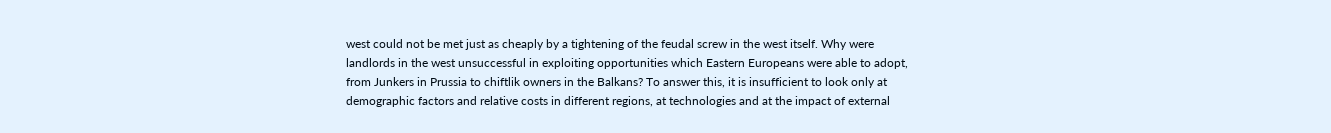west could not be met just as cheaply by a tightening of the feudal screw in the west itself. Why were landlords in the west unsuccessful in exploiting opportunities which Eastern Europeans were able to adopt, from Junkers in Prussia to chiftlik owners in the Balkans? To answer this, it is insufficient to look only at demographic factors and relative costs in different regions, at technologies and at the impact of external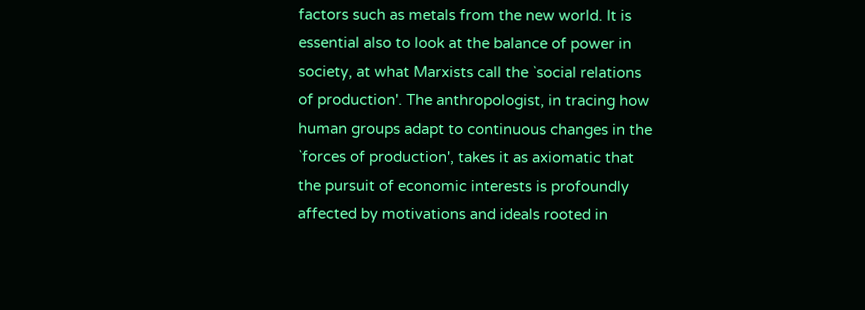factors such as metals from the new world. It is essential also to look at the balance of power in society, at what Marxists call the `social relations of production'. The anthropologist, in tracing how human groups adapt to continuous changes in the `forces of production', takes it as axiomatic that the pursuit of economic interests is profoundly affected by motivations and ideals rooted in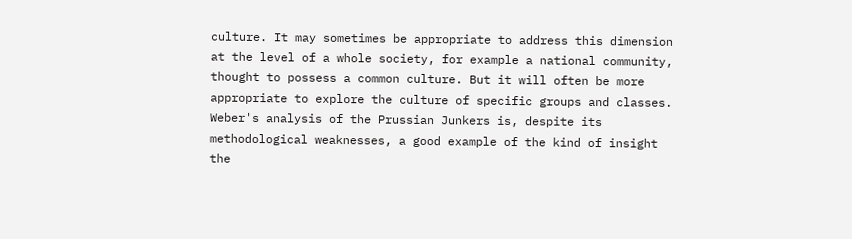culture. It may sometimes be appropriate to address this dimension at the level of a whole society, for example a national community, thought to possess a common culture. But it will often be more appropriate to explore the culture of specific groups and classes. Weber's analysis of the Prussian Junkers is, despite its methodological weaknesses, a good example of the kind of insight the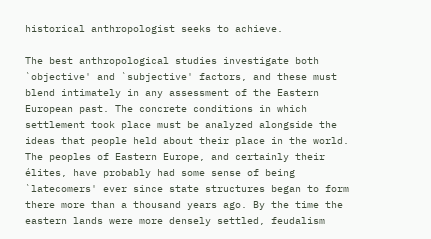historical anthropologist seeks to achieve.

The best anthropological studies investigate both `objective' and `subjective' factors, and these must blend intimately in any assessment of the Eastern European past. The concrete conditions in which settlement took place must be analyzed alongside the ideas that people held about their place in the world. The peoples of Eastern Europe, and certainly their élites, have probably had some sense of being `latecomers' ever since state structures began to form there more than a thousand years ago. By the time the eastern lands were more densely settled, feudalism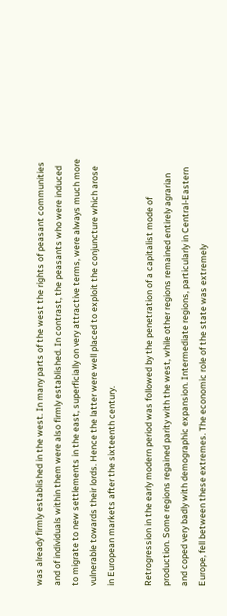was already firmly established in the west. In many parts of the west the rights of peasant communities and of individuals within them were also firmly established. In contrast, the peasants who were induced to migrate to new settlements in the east, superficially on very attractive terms, were always much more vulnerable towards their lords. Hence the latter were well placed to exploit the conjuncture which arose in European markets after the sixteenth century.

Retrogression in the early modern period was followed by the penetration of a capitalist mode of production. Some regions regained parity with the west, while other regions remained entirely agrarian and coped very badly with demographic expansion. Intermediate regions, particularly in Central-Eastern Europe, fell between these extremes. The economic role of the state was extremely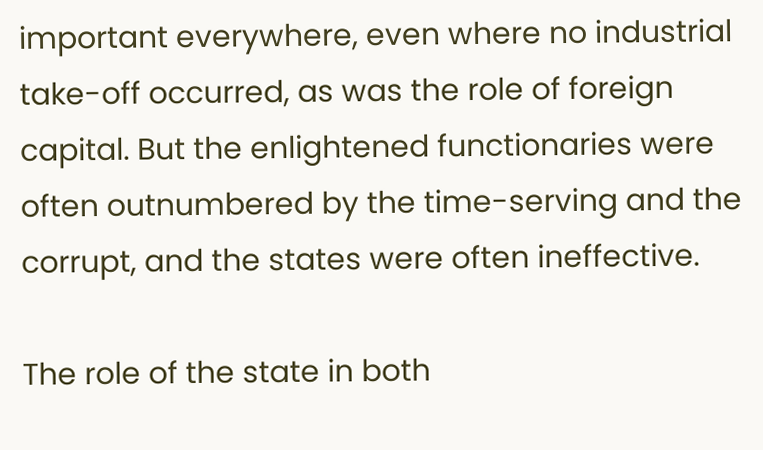important everywhere, even where no industrial take-off occurred, as was the role of foreign capital. But the enlightened functionaries were often outnumbered by the time-serving and the corrupt, and the states were often ineffective.

The role of the state in both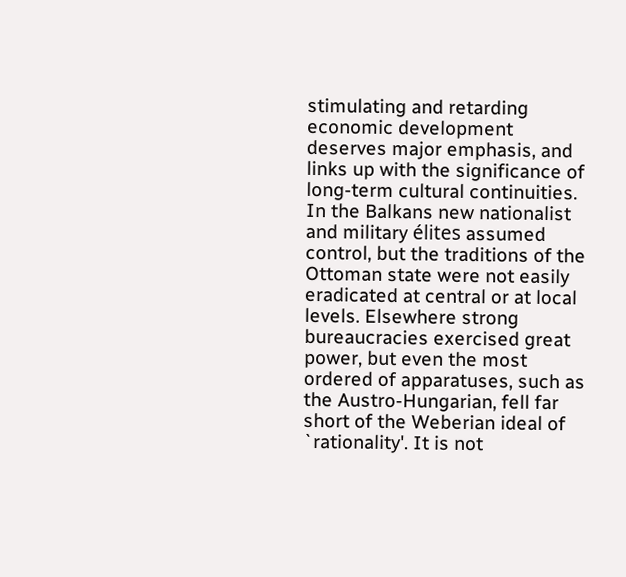stimulating and retarding economic development deserves major emphasis, and links up with the significance of long-term cultural continuities. In the Balkans new nationalist and military élites assumed control, but the traditions of the Ottoman state were not easily eradicated at central or at local levels. Elsewhere strong bureaucracies exercised great power, but even the most ordered of apparatuses, such as the Austro-Hungarian, fell far short of the Weberian ideal of `rationality'. It is not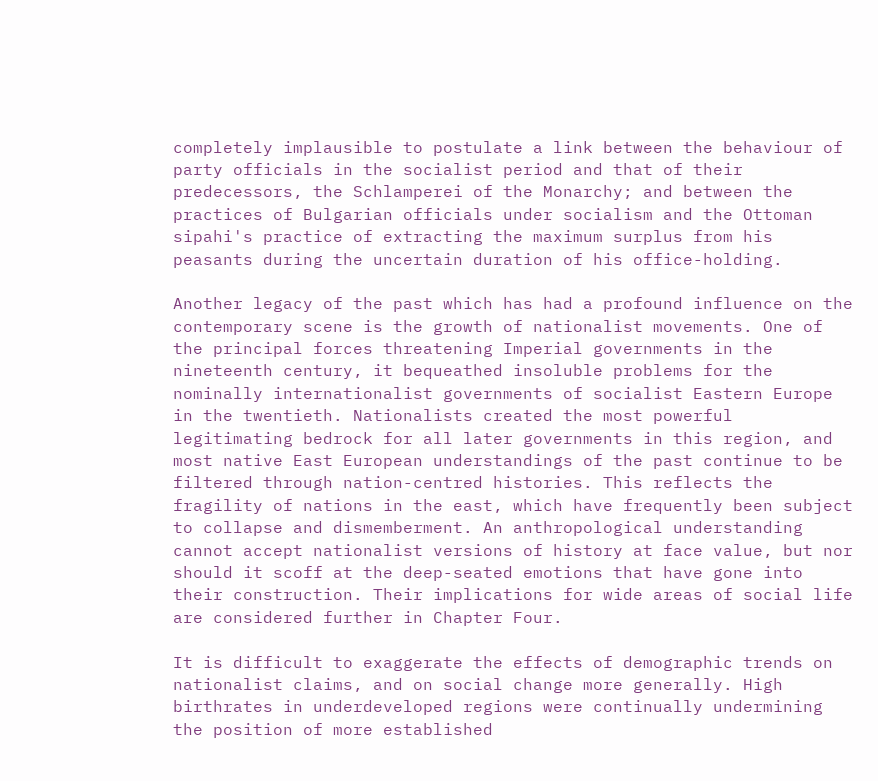completely implausible to postulate a link between the behaviour of party officials in the socialist period and that of their predecessors, the Schlamperei of the Monarchy; and between the practices of Bulgarian officials under socialism and the Ottoman sipahi's practice of extracting the maximum surplus from his peasants during the uncertain duration of his office-holding.

Another legacy of the past which has had a profound influence on the contemporary scene is the growth of nationalist movements. One of the principal forces threatening Imperial governments in the nineteenth century, it bequeathed insoluble problems for the nominally internationalist governments of socialist Eastern Europe in the twentieth. Nationalists created the most powerful legitimating bedrock for all later governments in this region, and most native East European understandings of the past continue to be filtered through nation-centred histories. This reflects the fragility of nations in the east, which have frequently been subject to collapse and dismemberment. An anthropological understanding cannot accept nationalist versions of history at face value, but nor should it scoff at the deep-seated emotions that have gone into their construction. Their implications for wide areas of social life are considered further in Chapter Four.

It is difficult to exaggerate the effects of demographic trends on nationalist claims, and on social change more generally. High birthrates in underdeveloped regions were continually undermining the position of more established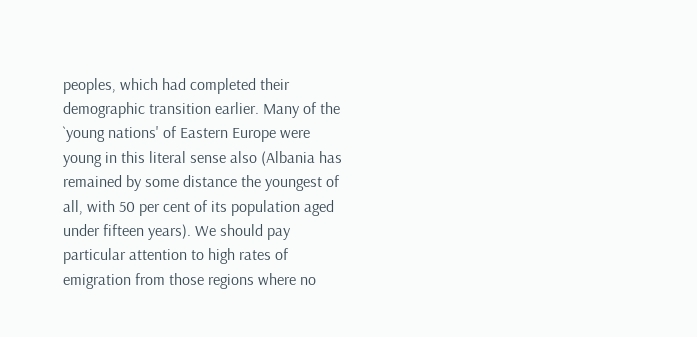peoples, which had completed their demographic transition earlier. Many of the `young nations' of Eastern Europe were young in this literal sense also (Albania has remained by some distance the youngest of all, with 50 per cent of its population aged under fifteen years). We should pay particular attention to high rates of emigration from those regions where no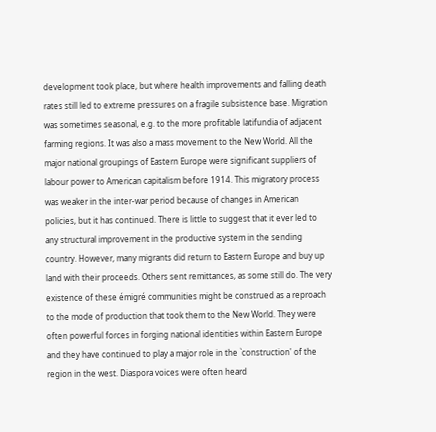development took place, but where health improvements and falling death rates still led to extreme pressures on a fragile subsistence base. Migration was sometimes seasonal, e.g. to the more profitable latifundia of adjacent farming regions. It was also a mass movement to the New World. All the major national groupings of Eastern Europe were significant suppliers of labour power to American capitalism before 1914. This migratory process was weaker in the inter-war period because of changes in American policies, but it has continued. There is little to suggest that it ever led to any structural improvement in the productive system in the sending country. However, many migrants did return to Eastern Europe and buy up land with their proceeds. Others sent remittances, as some still do. The very existence of these émigré communities might be construed as a reproach to the mode of production that took them to the New World. They were often powerful forces in forging national identities within Eastern Europe and they have continued to play a major role in the `construction' of the region in the west. Diaspora voices were often heard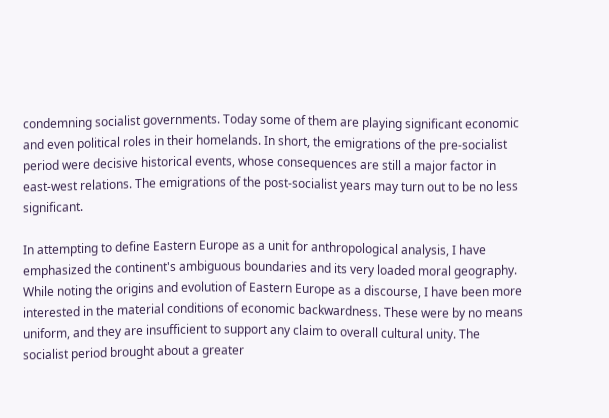condemning socialist governments. Today some of them are playing significant economic and even political roles in their homelands. In short, the emigrations of the pre-socialist period were decisive historical events, whose consequences are still a major factor in east-west relations. The emigrations of the post-socialist years may turn out to be no less significant.

In attempting to define Eastern Europe as a unit for anthropological analysis, I have emphasized the continent's ambiguous boundaries and its very loaded moral geography. While noting the origins and evolution of Eastern Europe as a discourse, I have been more interested in the material conditions of economic backwardness. These were by no means uniform, and they are insufficient to support any claim to overall cultural unity. The socialist period brought about a greater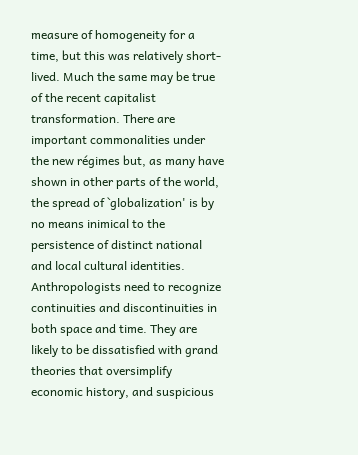measure of homogeneity for a time, but this was relatively short-lived. Much the same may be true of the recent capitalist transformation. There are important commonalities under the new régimes but, as many have shown in other parts of the world, the spread of `globalization' is by no means inimical to the persistence of distinct national and local cultural identities. Anthropologists need to recognize continuities and discontinuities in both space and time. They are likely to be dissatisfied with grand theories that oversimplify economic history, and suspicious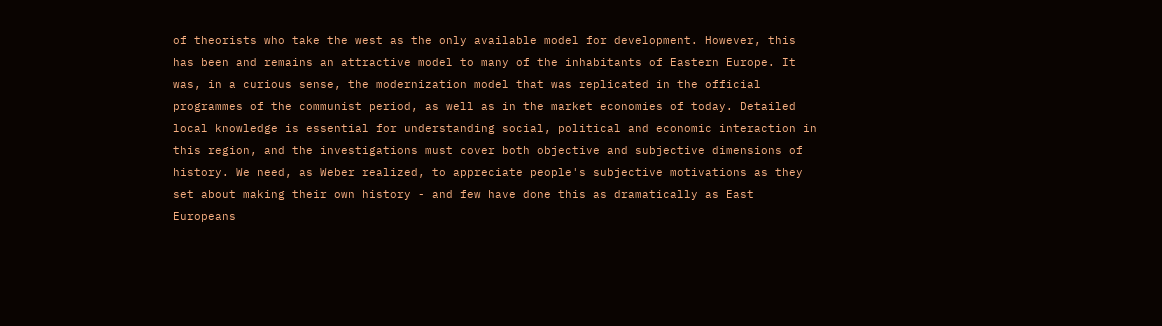of theorists who take the west as the only available model for development. However, this has been and remains an attractive model to many of the inhabitants of Eastern Europe. It was, in a curious sense, the modernization model that was replicated in the official programmes of the communist period, as well as in the market economies of today. Detailed local knowledge is essential for understanding social, political and economic interaction in this region, and the investigations must cover both objective and subjective dimensions of history. We need, as Weber realized, to appreciate people's subjective motivations as they set about making their own history - and few have done this as dramatically as East Europeans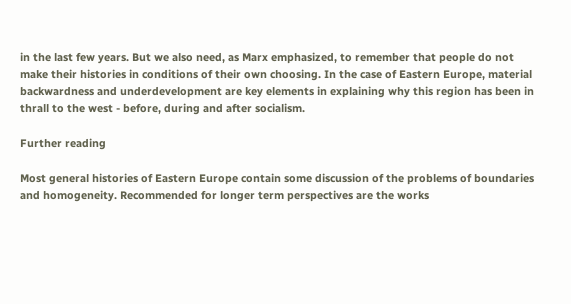in the last few years. But we also need, as Marx emphasized, to remember that people do not make their histories in conditions of their own choosing. In the case of Eastern Europe, material backwardness and underdevelopment are key elements in explaining why this region has been in thrall to the west - before, during and after socialism.

Further reading

Most general histories of Eastern Europe contain some discussion of the problems of boundaries and homogeneity. Recommended for longer term perspectives are the works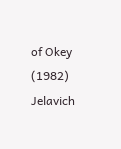of Okey (1982) Jelavich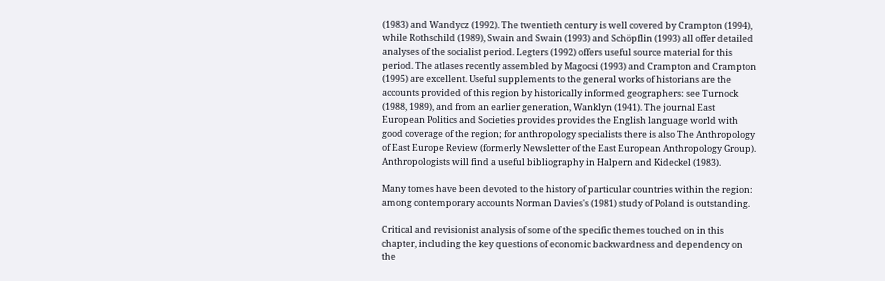(1983) and Wandycz (1992). The twentieth century is well covered by Crampton (1994), while Rothschild (1989), Swain and Swain (1993) and Schöpflin (1993) all offer detailed analyses of the socialist period. Legters (1992) offers useful source material for this period. The atlases recently assembled by Magocsi (1993) and Crampton and Crampton (1995) are excellent. Useful supplements to the general works of historians are the accounts provided of this region by historically informed geographers: see Turnock (1988, 1989), and from an earlier generation, Wanklyn (1941). The journal East European Politics and Societies provides provides the English language world with good coverage of the region; for anthropology specialists there is also The Anthropology of East Europe Review (formerly Newsletter of the East European Anthropology Group). Anthropologists will find a useful bibliography in Halpern and Kideckel (1983).

Many tomes have been devoted to the history of particular countries within the region: among contemporary accounts Norman Davies's (1981) study of Poland is outstanding.

Critical and revisionist analysis of some of the specific themes touched on in this chapter, including the key questions of economic backwardness and dependency on the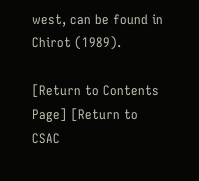west, can be found in Chirot (1989).

[Return to Contents Page] [Return to CSAC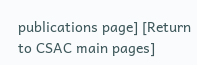publications page] [Return to CSAC main pages]